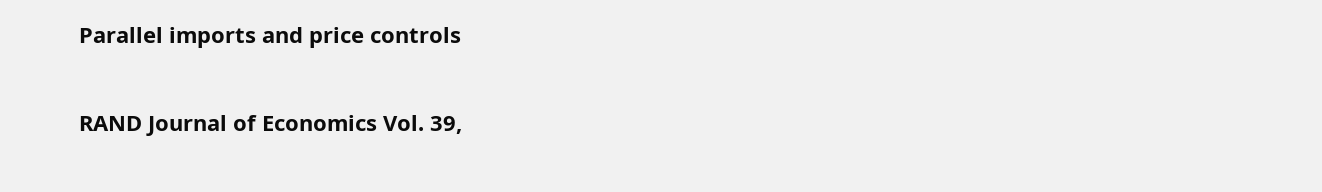Parallel imports and price controls

RAND Journal of Economics Vol. 39,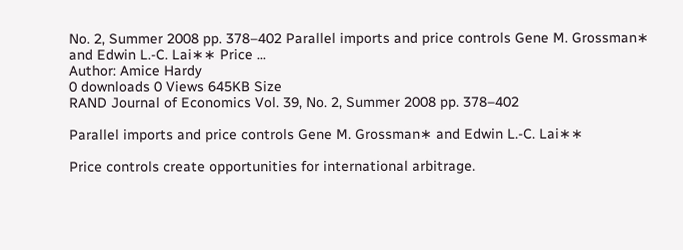No. 2, Summer 2008 pp. 378–402 Parallel imports and price controls Gene M. Grossman∗ and Edwin L.-C. Lai∗∗ Price ...
Author: Amice Hardy
0 downloads 0 Views 645KB Size
RAND Journal of Economics Vol. 39, No. 2, Summer 2008 pp. 378–402

Parallel imports and price controls Gene M. Grossman∗ and Edwin L.-C. Lai∗∗

Price controls create opportunities for international arbitrage.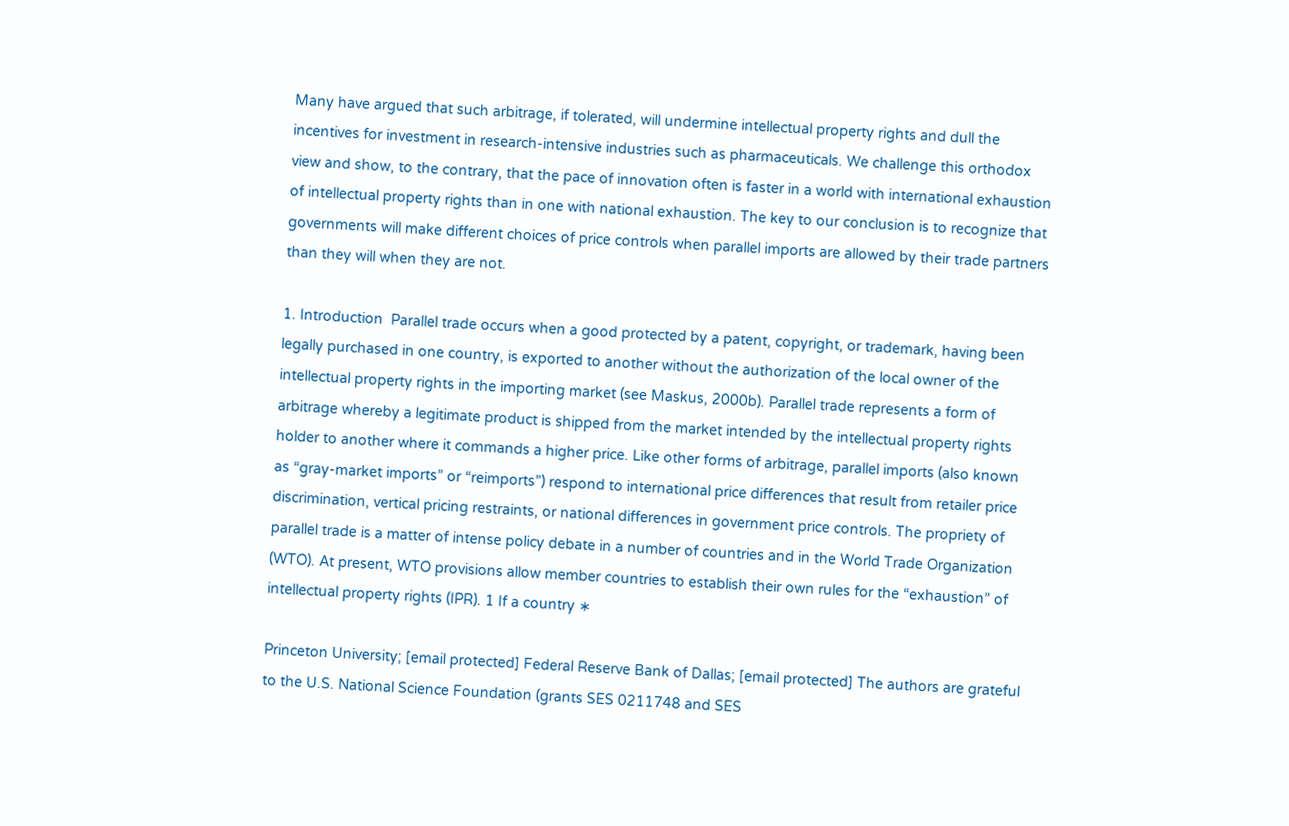Many have argued that such arbitrage, if tolerated, will undermine intellectual property rights and dull the incentives for investment in research-intensive industries such as pharmaceuticals. We challenge this orthodox view and show, to the contrary, that the pace of innovation often is faster in a world with international exhaustion of intellectual property rights than in one with national exhaustion. The key to our conclusion is to recognize that governments will make different choices of price controls when parallel imports are allowed by their trade partners than they will when they are not.

1. Introduction  Parallel trade occurs when a good protected by a patent, copyright, or trademark, having been legally purchased in one country, is exported to another without the authorization of the local owner of the intellectual property rights in the importing market (see Maskus, 2000b). Parallel trade represents a form of arbitrage whereby a legitimate product is shipped from the market intended by the intellectual property rights holder to another where it commands a higher price. Like other forms of arbitrage, parallel imports (also known as “gray-market imports” or “reimports”) respond to international price differences that result from retailer price discrimination, vertical pricing restraints, or national differences in government price controls. The propriety of parallel trade is a matter of intense policy debate in a number of countries and in the World Trade Organization (WTO). At present, WTO provisions allow member countries to establish their own rules for the “exhaustion” of intellectual property rights (IPR). 1 If a country ∗

Princeton University; [email protected] Federal Reserve Bank of Dallas; [email protected] The authors are grateful to the U.S. National Science Foundation (grants SES 0211748 and SES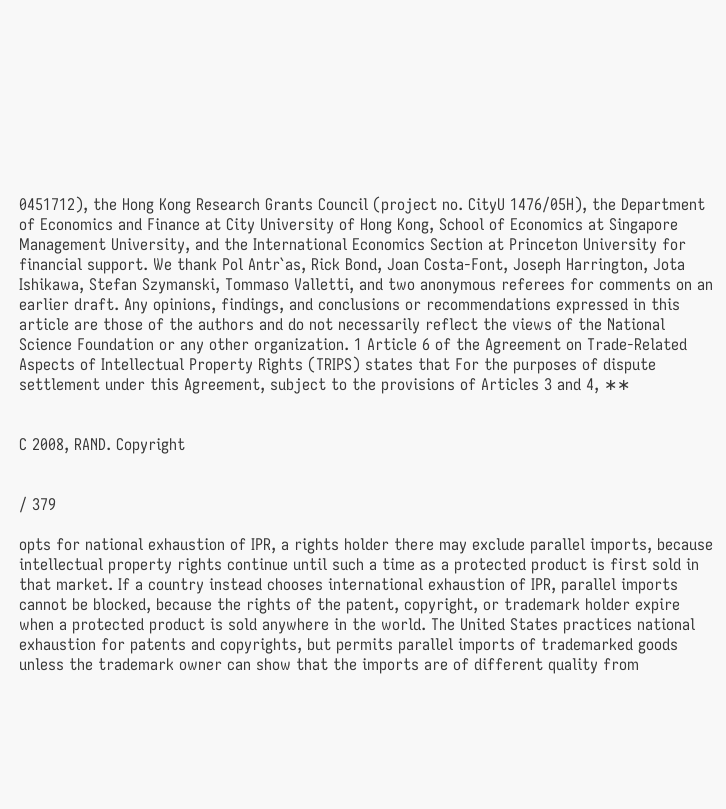0451712), the Hong Kong Research Grants Council (project no. CityU 1476/05H), the Department of Economics and Finance at City University of Hong Kong, School of Economics at Singapore Management University, and the International Economics Section at Princeton University for financial support. We thank Pol Antr`as, Rick Bond, Joan Costa-Font, Joseph Harrington, Jota Ishikawa, Stefan Szymanski, Tommaso Valletti, and two anonymous referees for comments on an earlier draft. Any opinions, findings, and conclusions or recommendations expressed in this article are those of the authors and do not necessarily reflect the views of the National Science Foundation or any other organization. 1 Article 6 of the Agreement on Trade-Related Aspects of Intellectual Property Rights (TRIPS) states that For the purposes of dispute settlement under this Agreement, subject to the provisions of Articles 3 and 4, ∗∗


C 2008, RAND. Copyright


/ 379

opts for national exhaustion of IPR, a rights holder there may exclude parallel imports, because intellectual property rights continue until such a time as a protected product is first sold in that market. If a country instead chooses international exhaustion of IPR, parallel imports cannot be blocked, because the rights of the patent, copyright, or trademark holder expire when a protected product is sold anywhere in the world. The United States practices national exhaustion for patents and copyrights, but permits parallel imports of trademarked goods unless the trademark owner can show that the imports are of different quality from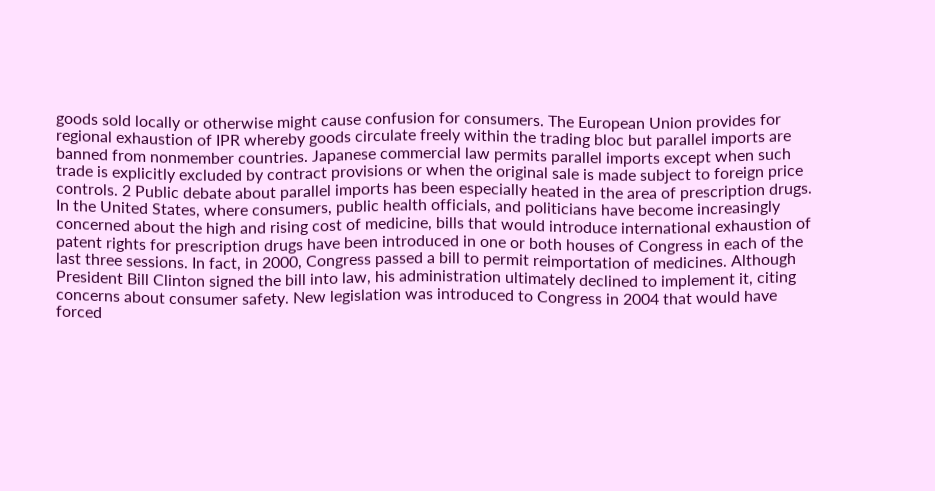goods sold locally or otherwise might cause confusion for consumers. The European Union provides for regional exhaustion of IPR whereby goods circulate freely within the trading bloc but parallel imports are banned from nonmember countries. Japanese commercial law permits parallel imports except when such trade is explicitly excluded by contract provisions or when the original sale is made subject to foreign price controls. 2 Public debate about parallel imports has been especially heated in the area of prescription drugs. In the United States, where consumers, public health officials, and politicians have become increasingly concerned about the high and rising cost of medicine, bills that would introduce international exhaustion of patent rights for prescription drugs have been introduced in one or both houses of Congress in each of the last three sessions. In fact, in 2000, Congress passed a bill to permit reimportation of medicines. Although President Bill Clinton signed the bill into law, his administration ultimately declined to implement it, citing concerns about consumer safety. New legislation was introduced to Congress in 2004 that would have forced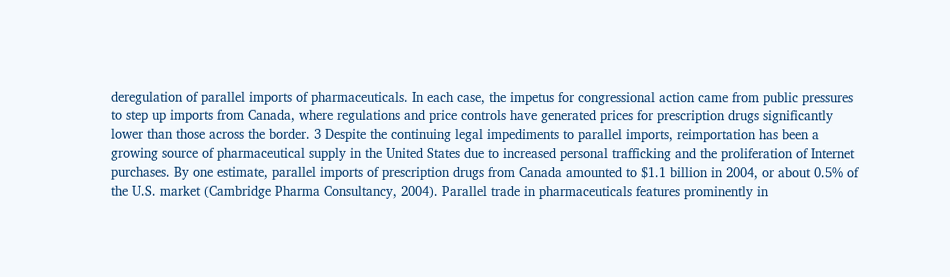deregulation of parallel imports of pharmaceuticals. In each case, the impetus for congressional action came from public pressures to step up imports from Canada, where regulations and price controls have generated prices for prescription drugs significantly lower than those across the border. 3 Despite the continuing legal impediments to parallel imports, reimportation has been a growing source of pharmaceutical supply in the United States due to increased personal trafficking and the proliferation of Internet purchases. By one estimate, parallel imports of prescription drugs from Canada amounted to $1.1 billion in 2004, or about 0.5% of the U.S. market (Cambridge Pharma Consultancy, 2004). Parallel trade in pharmaceuticals features prominently in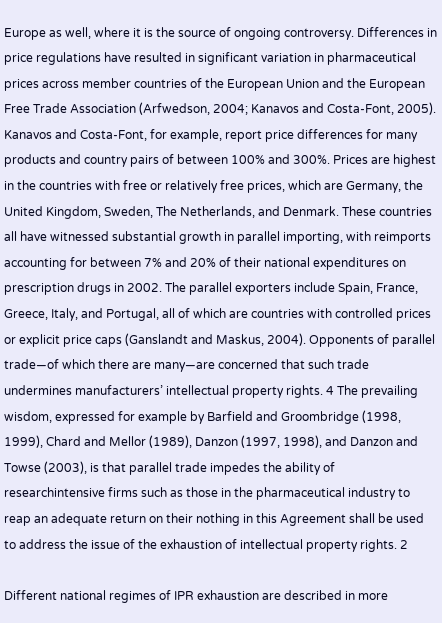Europe as well, where it is the source of ongoing controversy. Differences in price regulations have resulted in significant variation in pharmaceutical prices across member countries of the European Union and the European Free Trade Association (Arfwedson, 2004; Kanavos and Costa-Font, 2005). Kanavos and Costa-Font, for example, report price differences for many products and country pairs of between 100% and 300%. Prices are highest in the countries with free or relatively free prices, which are Germany, the United Kingdom, Sweden, The Netherlands, and Denmark. These countries all have witnessed substantial growth in parallel importing, with reimports accounting for between 7% and 20% of their national expenditures on prescription drugs in 2002. The parallel exporters include Spain, France, Greece, Italy, and Portugal, all of which are countries with controlled prices or explicit price caps (Ganslandt and Maskus, 2004). Opponents of parallel trade—of which there are many—are concerned that such trade undermines manufacturers’ intellectual property rights. 4 The prevailing wisdom, expressed for example by Barfield and Groombridge (1998, 1999), Chard and Mellor (1989), Danzon (1997, 1998), and Danzon and Towse (2003), is that parallel trade impedes the ability of researchintensive firms such as those in the pharmaceutical industry to reap an adequate return on their nothing in this Agreement shall be used to address the issue of the exhaustion of intellectual property rights. 2

Different national regimes of IPR exhaustion are described in more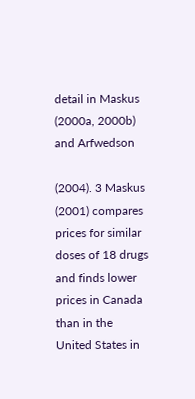detail in Maskus (2000a, 2000b) and Arfwedson

(2004). 3 Maskus (2001) compares prices for similar doses of 18 drugs and finds lower prices in Canada than in the United States in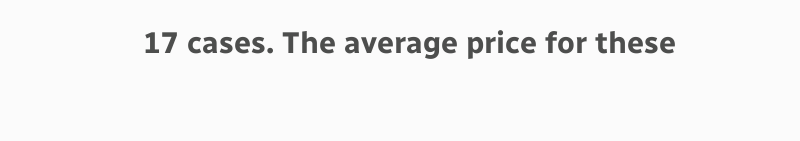17 cases. The average price for these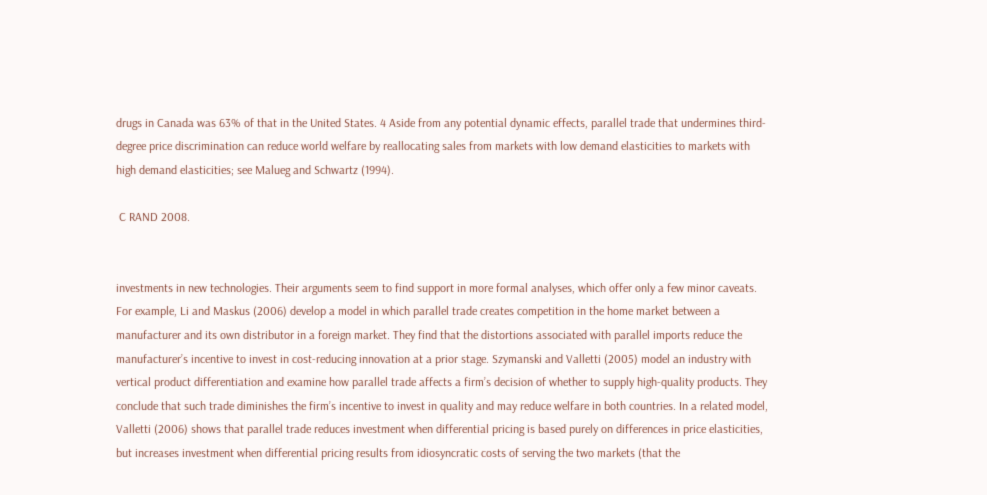drugs in Canada was 63% of that in the United States. 4 Aside from any potential dynamic effects, parallel trade that undermines third-degree price discrimination can reduce world welfare by reallocating sales from markets with low demand elasticities to markets with high demand elasticities; see Malueg and Schwartz (1994).

 C RAND 2008.


investments in new technologies. Their arguments seem to find support in more formal analyses, which offer only a few minor caveats. For example, Li and Maskus (2006) develop a model in which parallel trade creates competition in the home market between a manufacturer and its own distributor in a foreign market. They find that the distortions associated with parallel imports reduce the manufacturer’s incentive to invest in cost-reducing innovation at a prior stage. Szymanski and Valletti (2005) model an industry with vertical product differentiation and examine how parallel trade affects a firm’s decision of whether to supply high-quality products. They conclude that such trade diminishes the firm’s incentive to invest in quality and may reduce welfare in both countries. In a related model, Valletti (2006) shows that parallel trade reduces investment when differential pricing is based purely on differences in price elasticities, but increases investment when differential pricing results from idiosyncratic costs of serving the two markets (that the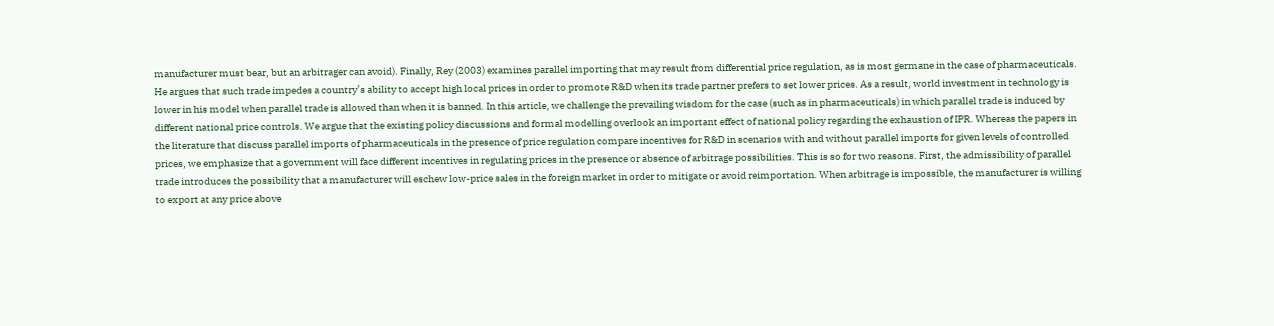manufacturer must bear, but an arbitrager can avoid). Finally, Rey (2003) examines parallel importing that may result from differential price regulation, as is most germane in the case of pharmaceuticals. He argues that such trade impedes a country’s ability to accept high local prices in order to promote R&D when its trade partner prefers to set lower prices. As a result, world investment in technology is lower in his model when parallel trade is allowed than when it is banned. In this article, we challenge the prevailing wisdom for the case (such as in pharmaceuticals) in which parallel trade is induced by different national price controls. We argue that the existing policy discussions and formal modelling overlook an important effect of national policy regarding the exhaustion of IPR. Whereas the papers in the literature that discuss parallel imports of pharmaceuticals in the presence of price regulation compare incentives for R&D in scenarios with and without parallel imports for given levels of controlled prices, we emphasize that a government will face different incentives in regulating prices in the presence or absence of arbitrage possibilities. This is so for two reasons. First, the admissibility of parallel trade introduces the possibility that a manufacturer will eschew low-price sales in the foreign market in order to mitigate or avoid reimportation. When arbitrage is impossible, the manufacturer is willing to export at any price above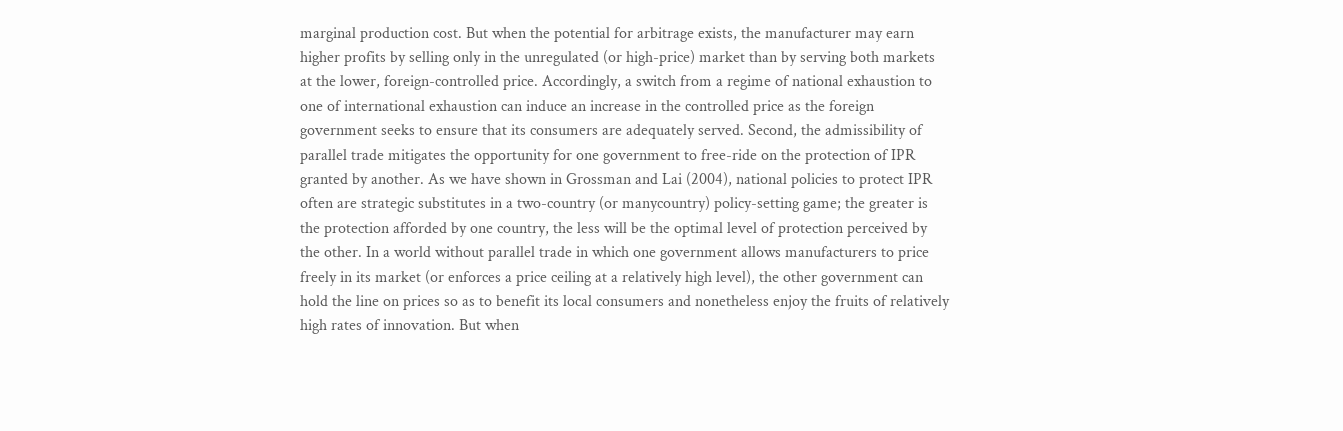marginal production cost. But when the potential for arbitrage exists, the manufacturer may earn higher profits by selling only in the unregulated (or high-price) market than by serving both markets at the lower, foreign-controlled price. Accordingly, a switch from a regime of national exhaustion to one of international exhaustion can induce an increase in the controlled price as the foreign government seeks to ensure that its consumers are adequately served. Second, the admissibility of parallel trade mitigates the opportunity for one government to free-ride on the protection of IPR granted by another. As we have shown in Grossman and Lai (2004), national policies to protect IPR often are strategic substitutes in a two-country (or manycountry) policy-setting game; the greater is the protection afforded by one country, the less will be the optimal level of protection perceived by the other. In a world without parallel trade in which one government allows manufacturers to price freely in its market (or enforces a price ceiling at a relatively high level), the other government can hold the line on prices so as to benefit its local consumers and nonetheless enjoy the fruits of relatively high rates of innovation. But when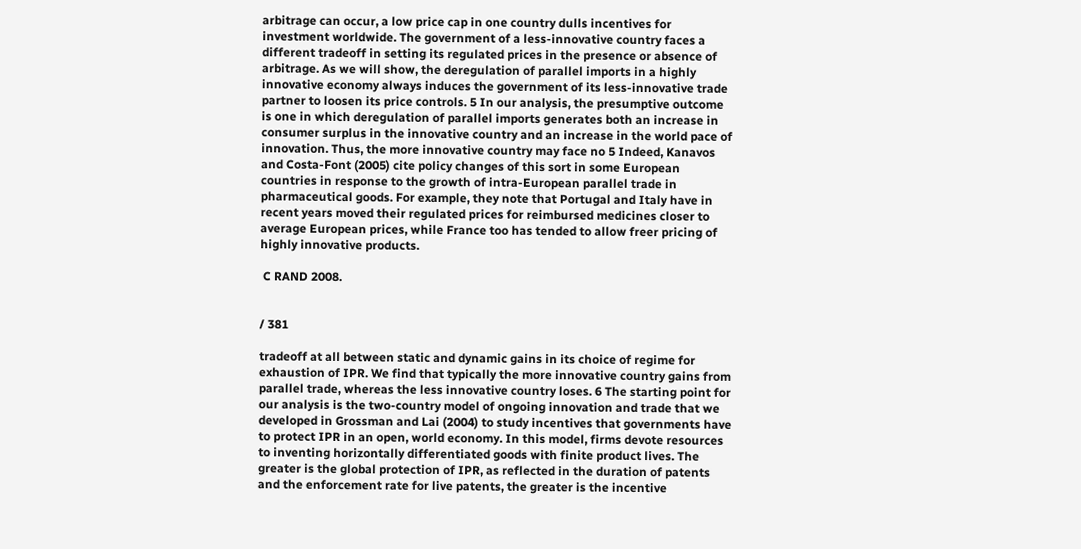arbitrage can occur, a low price cap in one country dulls incentives for investment worldwide. The government of a less-innovative country faces a different tradeoff in setting its regulated prices in the presence or absence of arbitrage. As we will show, the deregulation of parallel imports in a highly innovative economy always induces the government of its less-innovative trade partner to loosen its price controls. 5 In our analysis, the presumptive outcome is one in which deregulation of parallel imports generates both an increase in consumer surplus in the innovative country and an increase in the world pace of innovation. Thus, the more innovative country may face no 5 Indeed, Kanavos and Costa-Font (2005) cite policy changes of this sort in some European countries in response to the growth of intra-European parallel trade in pharmaceutical goods. For example, they note that Portugal and Italy have in recent years moved their regulated prices for reimbursed medicines closer to average European prices, while France too has tended to allow freer pricing of highly innovative products.

 C RAND 2008.


/ 381

tradeoff at all between static and dynamic gains in its choice of regime for exhaustion of IPR. We find that typically the more innovative country gains from parallel trade, whereas the less innovative country loses. 6 The starting point for our analysis is the two-country model of ongoing innovation and trade that we developed in Grossman and Lai (2004) to study incentives that governments have to protect IPR in an open, world economy. In this model, firms devote resources to inventing horizontally differentiated goods with finite product lives. The greater is the global protection of IPR, as reflected in the duration of patents and the enforcement rate for live patents, the greater is the incentive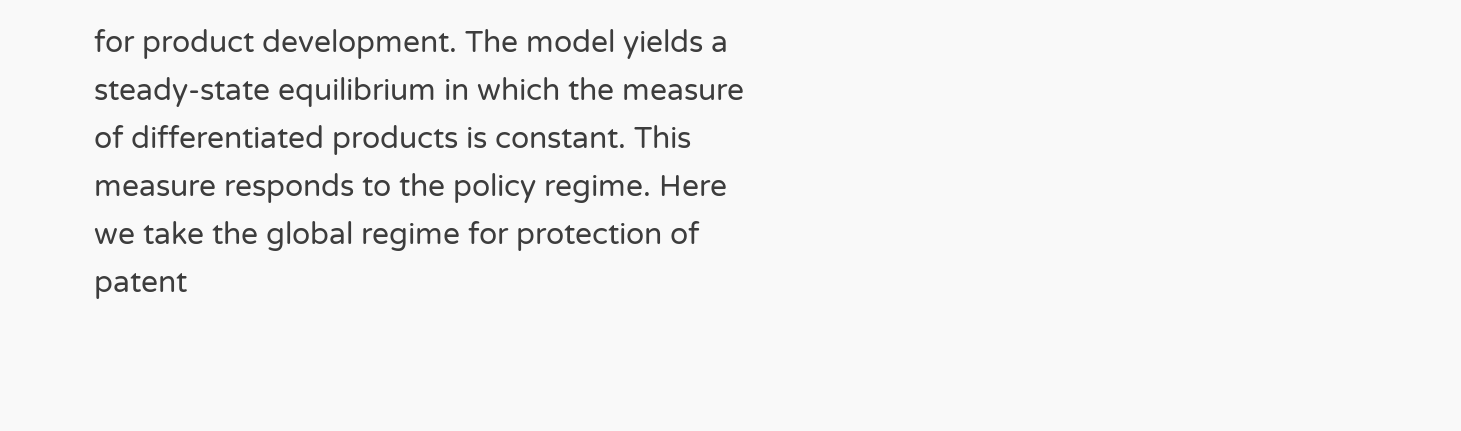for product development. The model yields a steady-state equilibrium in which the measure of differentiated products is constant. This measure responds to the policy regime. Here we take the global regime for protection of patent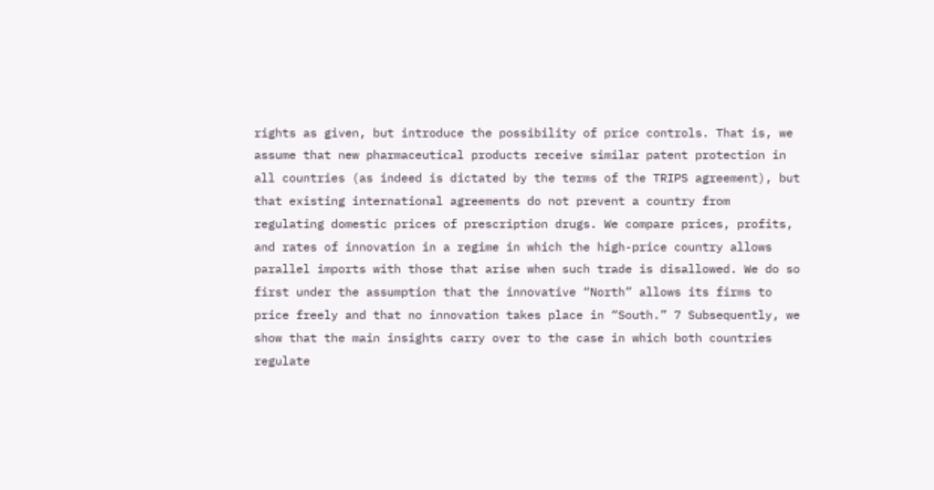rights as given, but introduce the possibility of price controls. That is, we assume that new pharmaceutical products receive similar patent protection in all countries (as indeed is dictated by the terms of the TRIPS agreement), but that existing international agreements do not prevent a country from regulating domestic prices of prescription drugs. We compare prices, profits, and rates of innovation in a regime in which the high-price country allows parallel imports with those that arise when such trade is disallowed. We do so first under the assumption that the innovative “North” allows its firms to price freely and that no innovation takes place in “South.” 7 Subsequently, we show that the main insights carry over to the case in which both countries regulate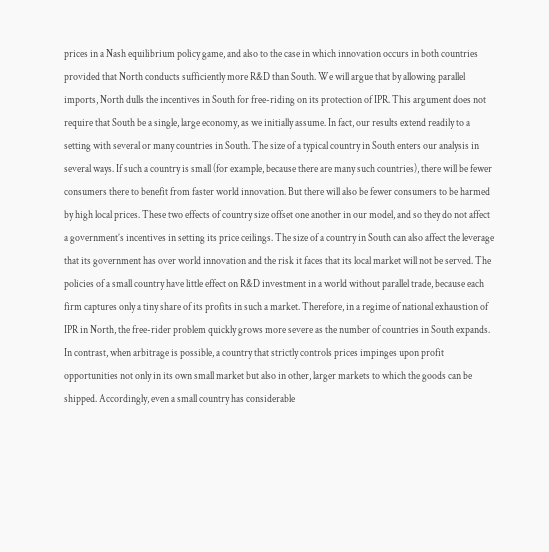prices in a Nash equilibrium policy game, and also to the case in which innovation occurs in both countries provided that North conducts sufficiently more R&D than South. We will argue that by allowing parallel imports, North dulls the incentives in South for free-riding on its protection of IPR. This argument does not require that South be a single, large economy, as we initially assume. In fact, our results extend readily to a setting with several or many countries in South. The size of a typical country in South enters our analysis in several ways. If such a country is small (for example, because there are many such countries), there will be fewer consumers there to benefit from faster world innovation. But there will also be fewer consumers to be harmed by high local prices. These two effects of country size offset one another in our model, and so they do not affect a government’s incentives in setting its price ceilings. The size of a country in South can also affect the leverage that its government has over world innovation and the risk it faces that its local market will not be served. The policies of a small country have little effect on R&D investment in a world without parallel trade, because each firm captures only a tiny share of its profits in such a market. Therefore, in a regime of national exhaustion of IPR in North, the free-rider problem quickly grows more severe as the number of countries in South expands. In contrast, when arbitrage is possible, a country that strictly controls prices impinges upon profit opportunities not only in its own small market but also in other, larger markets to which the goods can be shipped. Accordingly, even a small country has considerable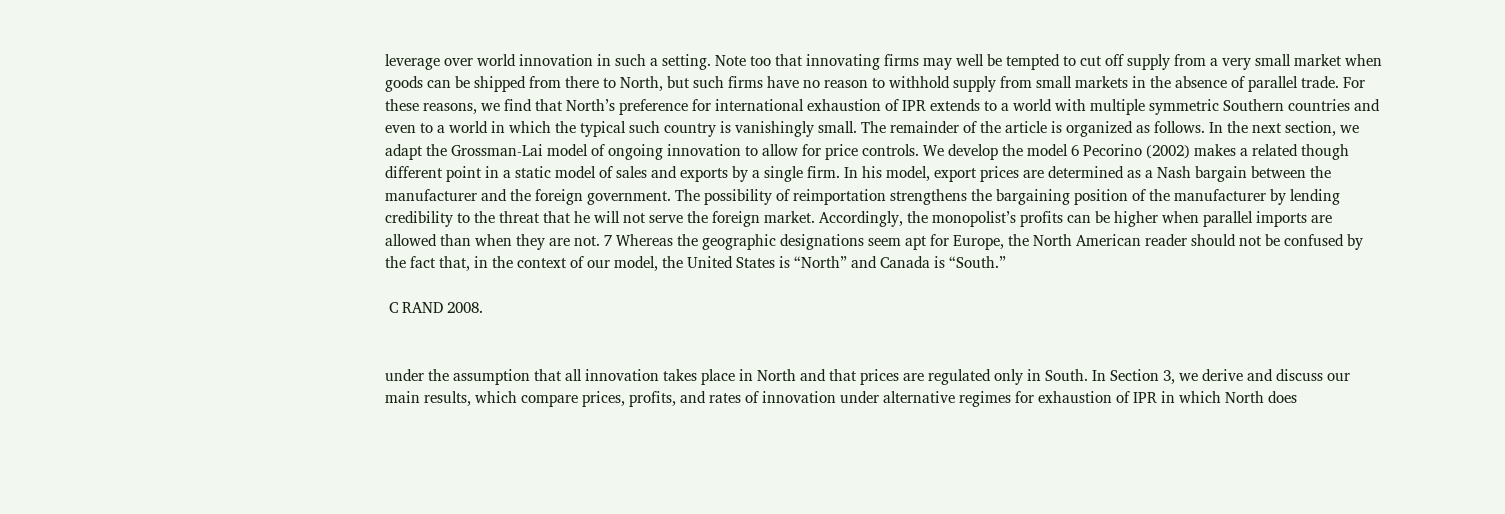leverage over world innovation in such a setting. Note too that innovating firms may well be tempted to cut off supply from a very small market when goods can be shipped from there to North, but such firms have no reason to withhold supply from small markets in the absence of parallel trade. For these reasons, we find that North’s preference for international exhaustion of IPR extends to a world with multiple symmetric Southern countries and even to a world in which the typical such country is vanishingly small. The remainder of the article is organized as follows. In the next section, we adapt the Grossman-Lai model of ongoing innovation to allow for price controls. We develop the model 6 Pecorino (2002) makes a related though different point in a static model of sales and exports by a single firm. In his model, export prices are determined as a Nash bargain between the manufacturer and the foreign government. The possibility of reimportation strengthens the bargaining position of the manufacturer by lending credibility to the threat that he will not serve the foreign market. Accordingly, the monopolist’s profits can be higher when parallel imports are allowed than when they are not. 7 Whereas the geographic designations seem apt for Europe, the North American reader should not be confused by the fact that, in the context of our model, the United States is “North” and Canada is “South.”

 C RAND 2008.


under the assumption that all innovation takes place in North and that prices are regulated only in South. In Section 3, we derive and discuss our main results, which compare prices, profits, and rates of innovation under alternative regimes for exhaustion of IPR in which North does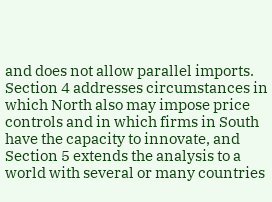and does not allow parallel imports. Section 4 addresses circumstances in which North also may impose price controls and in which firms in South have the capacity to innovate, and Section 5 extends the analysis to a world with several or many countries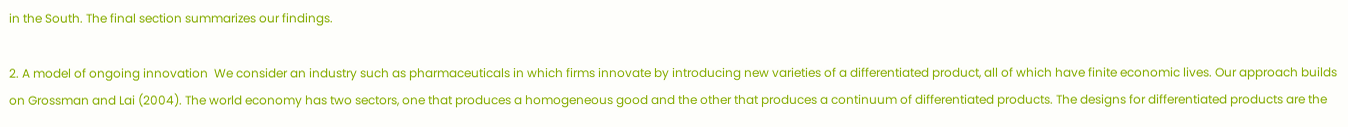in the South. The final section summarizes our findings.

2. A model of ongoing innovation  We consider an industry such as pharmaceuticals in which firms innovate by introducing new varieties of a differentiated product, all of which have finite economic lives. Our approach builds on Grossman and Lai (2004). The world economy has two sectors, one that produces a homogeneous good and the other that produces a continuum of differentiated products. The designs for differentiated products are the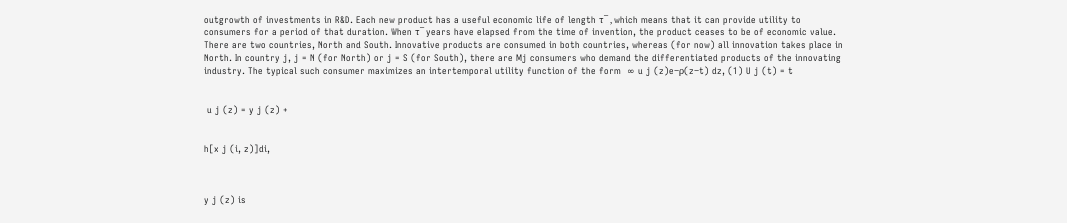outgrowth of investments in R&D. Each new product has a useful economic life of length τ¯ , which means that it can provide utility to consumers for a period of that duration. When τ¯ years have elapsed from the time of invention, the product ceases to be of economic value. There are two countries, North and South. Innovative products are consumed in both countries, whereas (for now) all innovation takes place in North. In country j, j = N (for North) or j = S (for South), there are Mj consumers who demand the differentiated products of the innovating industry. The typical such consumer maximizes an intertemporal utility function of the form  ∞ u j (z)e−ρ(z−t) dz, (1) U j (t) = t


 u j (z) = y j (z) +


h[x j (i, z)]di,



y j (z) is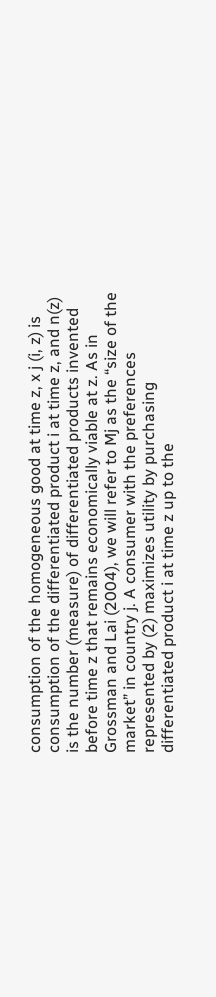consumption of the homogeneous good at time z, x j (i, z) is consumption of the differentiated product i at time z, and n(z) is the number (measure) of differentiated products invented before time z that remains economically viable at z. As in Grossman and Lai (2004), we will refer to Mj as the “size of the market” in country j. A consumer with the preferences represented by (2) maximizes utility by purchasing differentiated product i at time z up to the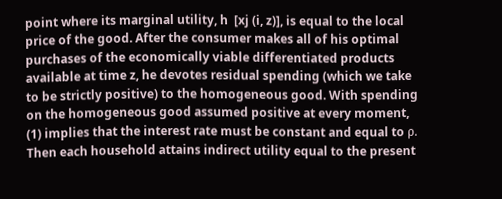point where its marginal utility, h  [xj (i, z)], is equal to the local price of the good. After the consumer makes all of his optimal purchases of the economically viable differentiated products available at time z, he devotes residual spending (which we take to be strictly positive) to the homogeneous good. With spending on the homogeneous good assumed positive at every moment, (1) implies that the interest rate must be constant and equal to ρ. Then each household attains indirect utility equal to the present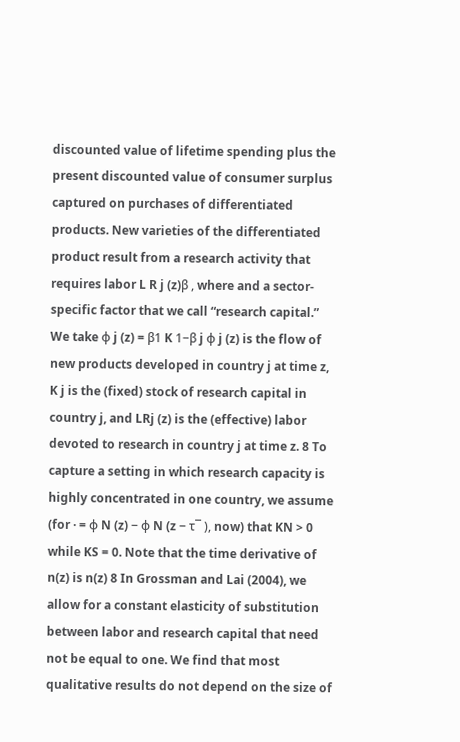discounted value of lifetime spending plus the present discounted value of consumer surplus captured on purchases of differentiated products. New varieties of the differentiated product result from a research activity that requires labor L R j (z)β , where and a sector-specific factor that we call “research capital.” We take φ j (z) = β1 K 1−β j φ j (z) is the flow of new products developed in country j at time z, K j is the (fixed) stock of research capital in country j, and LRj (z) is the (effective) labor devoted to research in country j at time z. 8 To capture a setting in which research capacity is highly concentrated in one country, we assume (for · = φ N (z) − φ N (z − τ¯ ), now) that KN > 0 while KS = 0. Note that the time derivative of n(z) is n(z) 8 In Grossman and Lai (2004), we allow for a constant elasticity of substitution between labor and research capital that need not be equal to one. We find that most qualitative results do not depend on the size of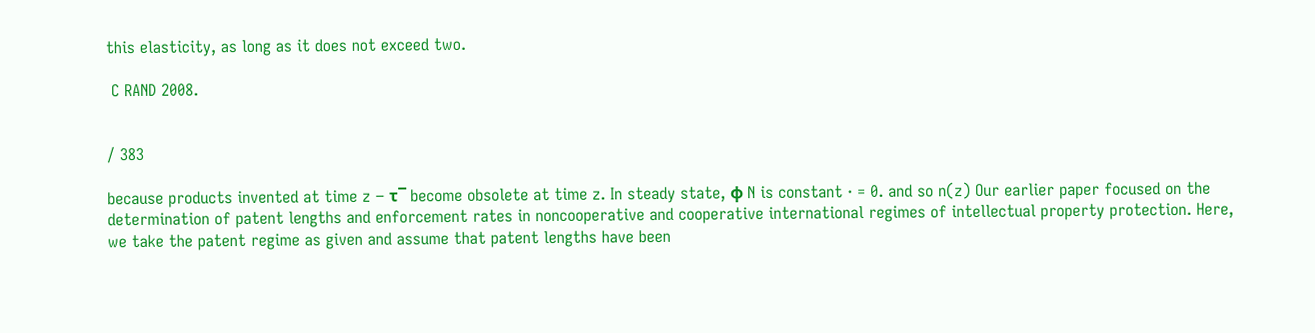this elasticity, as long as it does not exceed two.

 C RAND 2008.


/ 383

because products invented at time z − τ¯ become obsolete at time z. In steady state, φ N is constant · = 0. and so n(z) Our earlier paper focused on the determination of patent lengths and enforcement rates in noncooperative and cooperative international regimes of intellectual property protection. Here, we take the patent regime as given and assume that patent lengths have been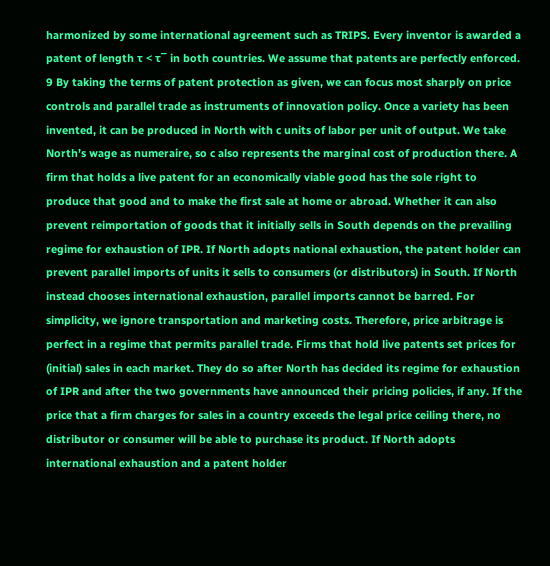harmonized by some international agreement such as TRIPS. Every inventor is awarded a patent of length τ < τ¯ in both countries. We assume that patents are perfectly enforced. 9 By taking the terms of patent protection as given, we can focus most sharply on price controls and parallel trade as instruments of innovation policy. Once a variety has been invented, it can be produced in North with c units of labor per unit of output. We take North’s wage as numeraire, so c also represents the marginal cost of production there. A firm that holds a live patent for an economically viable good has the sole right to produce that good and to make the first sale at home or abroad. Whether it can also prevent reimportation of goods that it initially sells in South depends on the prevailing regime for exhaustion of IPR. If North adopts national exhaustion, the patent holder can prevent parallel imports of units it sells to consumers (or distributors) in South. If North instead chooses international exhaustion, parallel imports cannot be barred. For simplicity, we ignore transportation and marketing costs. Therefore, price arbitrage is perfect in a regime that permits parallel trade. Firms that hold live patents set prices for (initial) sales in each market. They do so after North has decided its regime for exhaustion of IPR and after the two governments have announced their pricing policies, if any. If the price that a firm charges for sales in a country exceeds the legal price ceiling there, no distributor or consumer will be able to purchase its product. If North adopts international exhaustion and a patent holder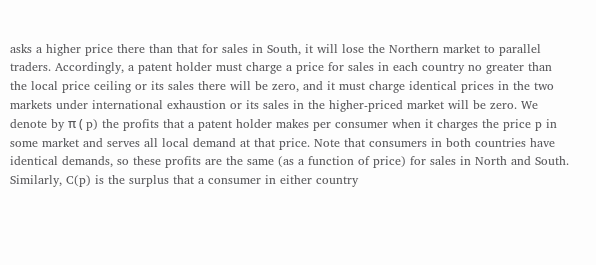asks a higher price there than that for sales in South, it will lose the Northern market to parallel traders. Accordingly, a patent holder must charge a price for sales in each country no greater than the local price ceiling or its sales there will be zero, and it must charge identical prices in the two markets under international exhaustion or its sales in the higher-priced market will be zero. We denote by π ( p) the profits that a patent holder makes per consumer when it charges the price p in some market and serves all local demand at that price. Note that consumers in both countries have identical demands, so these profits are the same (as a function of price) for sales in North and South. Similarly, C(p) is the surplus that a consumer in either country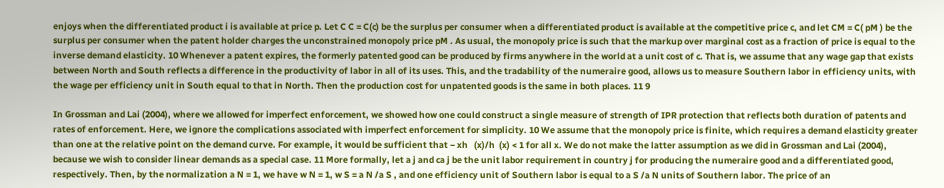enjoys when the differentiated product i is available at price p. Let C C = C(c) be the surplus per consumer when a differentiated product is available at the competitive price c, and let CM = C( pM ) be the surplus per consumer when the patent holder charges the unconstrained monopoly price pM . As usual, the monopoly price is such that the markup over marginal cost as a fraction of price is equal to the inverse demand elasticity. 10 Whenever a patent expires, the formerly patented good can be produced by firms anywhere in the world at a unit cost of c. That is, we assume that any wage gap that exists between North and South reflects a difference in the productivity of labor in all of its uses. This, and the tradability of the numeraire good, allows us to measure Southern labor in efficiency units, with the wage per efficiency unit in South equal to that in North. Then the production cost for unpatented goods is the same in both places. 11 9

In Grossman and Lai (2004), where we allowed for imperfect enforcement, we showed how one could construct a single measure of strength of IPR protection that reflects both duration of patents and rates of enforcement. Here, we ignore the complications associated with imperfect enforcement for simplicity. 10 We assume that the monopoly price is finite, which requires a demand elasticity greater than one at the relative point on the demand curve. For example, it would be sufficient that − xh   (x)/h  (x) < 1 for all x. We do not make the latter assumption as we did in Grossman and Lai (2004), because we wish to consider linear demands as a special case. 11 More formally, let a j and ca j be the unit labor requirement in country j for producing the numeraire good and a differentiated good, respectively. Then, by the normalization a N = 1, we have w N = 1, w S = a N /a S , and one efficiency unit of Southern labor is equal to a S /a N units of Southern labor. The price of an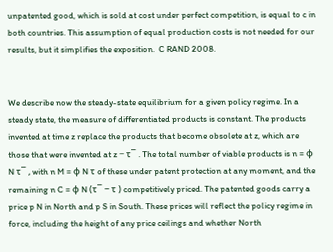unpatented good, which is sold at cost under perfect competition, is equal to c in both countries. This assumption of equal production costs is not needed for our results, but it simplifies the exposition.  C RAND 2008.


We describe now the steady-state equilibrium for a given policy regime. In a steady state, the measure of differentiated products is constant. The products invented at time z replace the products that become obsolete at z, which are those that were invented at z − τ¯ . The total number of viable products is n = φ N τ¯ , with n M = φ N τ of these under patent protection at any moment, and the remaining n C = φ N (τ¯ − τ ) competitively priced. The patented goods carry a price p N in North and p S in South. These prices will reflect the policy regime in force, including the height of any price ceilings and whether North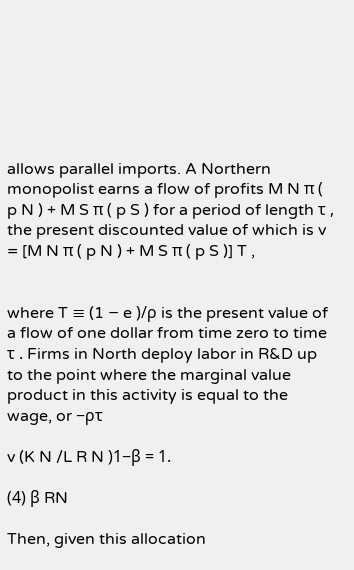allows parallel imports. A Northern monopolist earns a flow of profits M N π ( p N ) + M S π ( p S ) for a period of length τ , the present discounted value of which is v = [M N π ( p N ) + M S π ( p S )] T ,


where T ≡ (1 − e )/ρ is the present value of a flow of one dollar from time zero to time τ . Firms in North deploy labor in R&D up to the point where the marginal value product in this activity is equal to the wage, or −ρτ

v (K N /L R N )1−β = 1.

(4) β RN

Then, given this allocation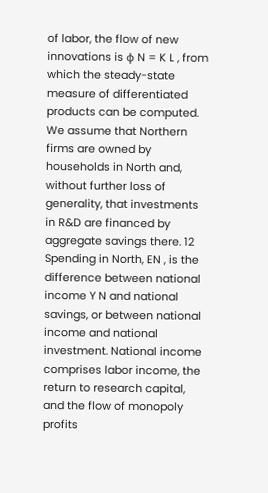of labor, the flow of new innovations is φ N = K L , from which the steady-state measure of differentiated products can be computed. We assume that Northern firms are owned by households in North and, without further loss of generality, that investments in R&D are financed by aggregate savings there. 12 Spending in North, EN , is the difference between national income Y N and national savings, or between national income and national investment. National income comprises labor income, the return to research capital, and the flow of monopoly profits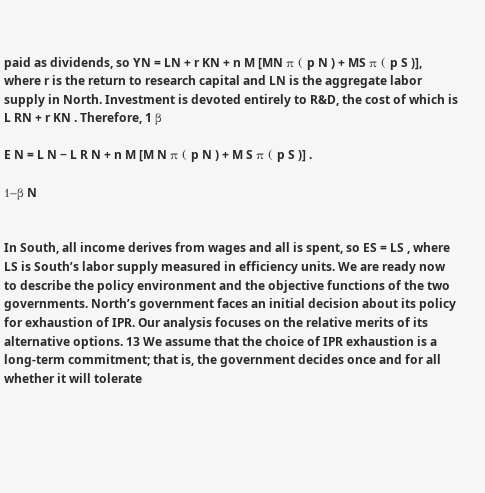paid as dividends, so YN = LN + r KN + n M [MN π ( p N ) + MS π ( p S )], where r is the return to research capital and LN is the aggregate labor supply in North. Investment is devoted entirely to R&D, the cost of which is L RN + r KN . Therefore, 1 β

E N = L N − L R N + n M [M N π ( p N ) + M S π ( p S )] .

1−β N


In South, all income derives from wages and all is spent, so ES = LS , where LS is South’s labor supply measured in efficiency units. We are ready now to describe the policy environment and the objective functions of the two governments. North’s government faces an initial decision about its policy for exhaustion of IPR. Our analysis focuses on the relative merits of its alternative options. 13 We assume that the choice of IPR exhaustion is a long-term commitment; that is, the government decides once and for all whether it will tolerate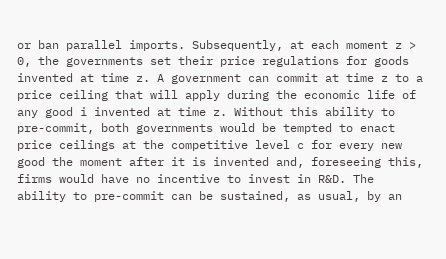or ban parallel imports. Subsequently, at each moment z > 0, the governments set their price regulations for goods invented at time z. A government can commit at time z to a price ceiling that will apply during the economic life of any good i invented at time z. Without this ability to pre-commit, both governments would be tempted to enact price ceilings at the competitive level c for every new good the moment after it is invented and, foreseeing this, firms would have no incentive to invest in R&D. The ability to pre-commit can be sustained, as usual, by an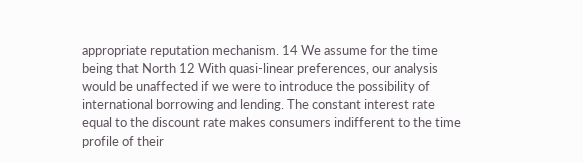appropriate reputation mechanism. 14 We assume for the time being that North 12 With quasi-linear preferences, our analysis would be unaffected if we were to introduce the possibility of international borrowing and lending. The constant interest rate equal to the discount rate makes consumers indifferent to the time profile of their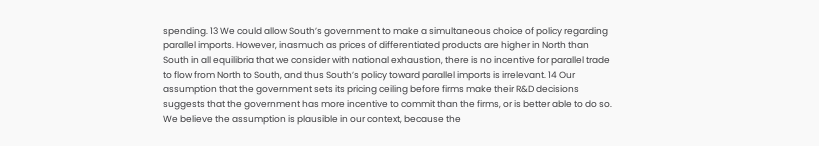spending. 13 We could allow South’s government to make a simultaneous choice of policy regarding parallel imports. However, inasmuch as prices of differentiated products are higher in North than South in all equilibria that we consider with national exhaustion, there is no incentive for parallel trade to flow from North to South, and thus South’s policy toward parallel imports is irrelevant. 14 Our assumption that the government sets its pricing ceiling before firms make their R&D decisions suggests that the government has more incentive to commit than the firms, or is better able to do so. We believe the assumption is plausible in our context, because the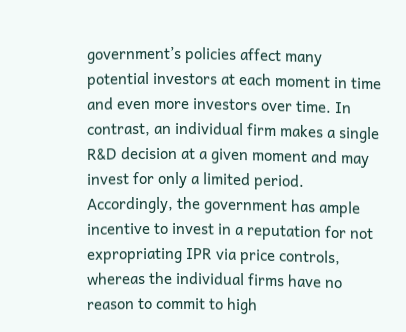government’s policies affect many potential investors at each moment in time and even more investors over time. In contrast, an individual firm makes a single R&D decision at a given moment and may invest for only a limited period. Accordingly, the government has ample incentive to invest in a reputation for not expropriating IPR via price controls, whereas the individual firms have no reason to commit to high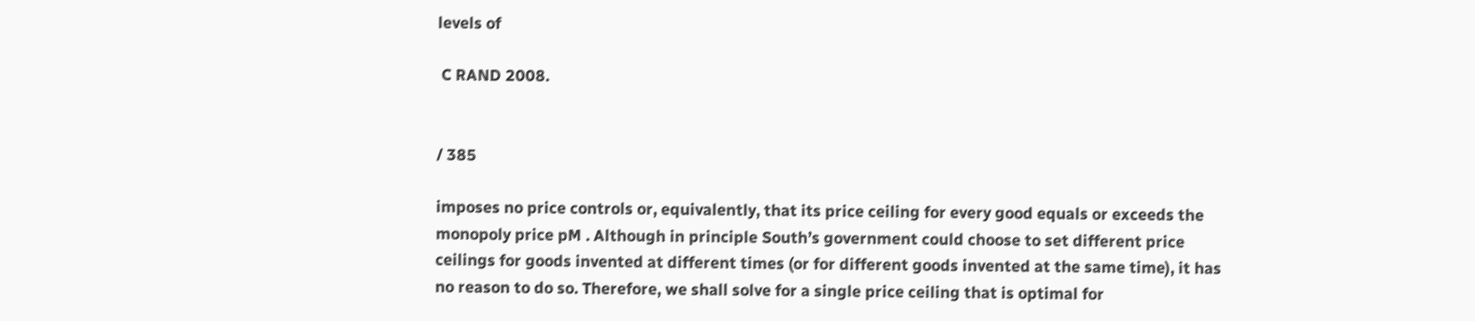levels of

 C RAND 2008.


/ 385

imposes no price controls or, equivalently, that its price ceiling for every good equals or exceeds the monopoly price pM . Although in principle South’s government could choose to set different price ceilings for goods invented at different times (or for different goods invented at the same time), it has no reason to do so. Therefore, we shall solve for a single price ceiling that is optimal for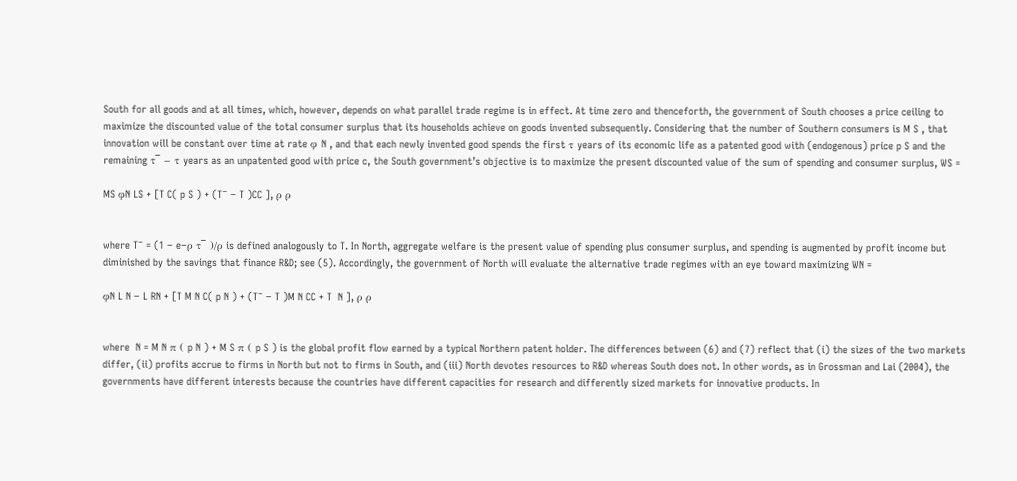South for all goods and at all times, which, however, depends on what parallel trade regime is in effect. At time zero and thenceforth, the government of South chooses a price ceiling to maximize the discounted value of the total consumer surplus that its households achieve on goods invented subsequently. Considering that the number of Southern consumers is M S , that innovation will be constant over time at rate φ N , and that each newly invented good spends the first τ years of its economic life as a patented good with (endogenous) price p S and the remaining τ¯ − τ years as an unpatented good with price c, the South government’s objective is to maximize the present discounted value of the sum of spending and consumer surplus, WS =

MS φN LS + [T C( p S ) + (T¯ − T )CC ], ρ ρ


where T¯ = (1 − e−ρ τ¯ )/ρ is defined analogously to T. In North, aggregate welfare is the present value of spending plus consumer surplus, and spending is augmented by profit income but diminished by the savings that finance R&D; see (5). Accordingly, the government of North will evaluate the alternative trade regimes with an eye toward maximizing WN =

φN L N − L RN + [T M N C( p N ) + (T¯ − T )M N CC + T  N ], ρ ρ


where  N = M N π ( p N ) + M S π ( p S ) is the global profit flow earned by a typical Northern patent holder. The differences between (6) and (7) reflect that (i) the sizes of the two markets differ, (ii) profits accrue to firms in North but not to firms in South, and (iii) North devotes resources to R&D whereas South does not. In other words, as in Grossman and Lai (2004), the governments have different interests because the countries have different capacities for research and differently sized markets for innovative products. In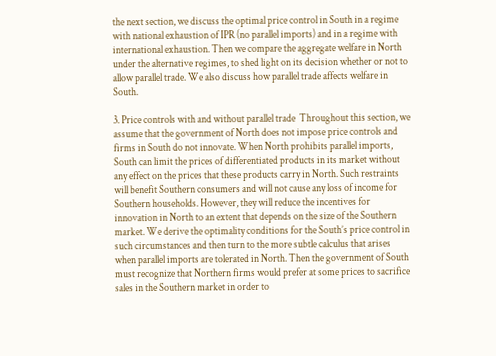the next section, we discuss the optimal price control in South in a regime with national exhaustion of IPR (no parallel imports) and in a regime with international exhaustion. Then we compare the aggregate welfare in North under the alternative regimes, to shed light on its decision whether or not to allow parallel trade. We also discuss how parallel trade affects welfare in South.

3. Price controls with and without parallel trade  Throughout this section, we assume that the government of North does not impose price controls and firms in South do not innovate. When North prohibits parallel imports, South can limit the prices of differentiated products in its market without any effect on the prices that these products carry in North. Such restraints will benefit Southern consumers and will not cause any loss of income for Southern households. However, they will reduce the incentives for innovation in North to an extent that depends on the size of the Southern market. We derive the optimality conditions for the South’s price control in such circumstances and then turn to the more subtle calculus that arises when parallel imports are tolerated in North. Then the government of South must recognize that Northern firms would prefer at some prices to sacrifice sales in the Southern market in order to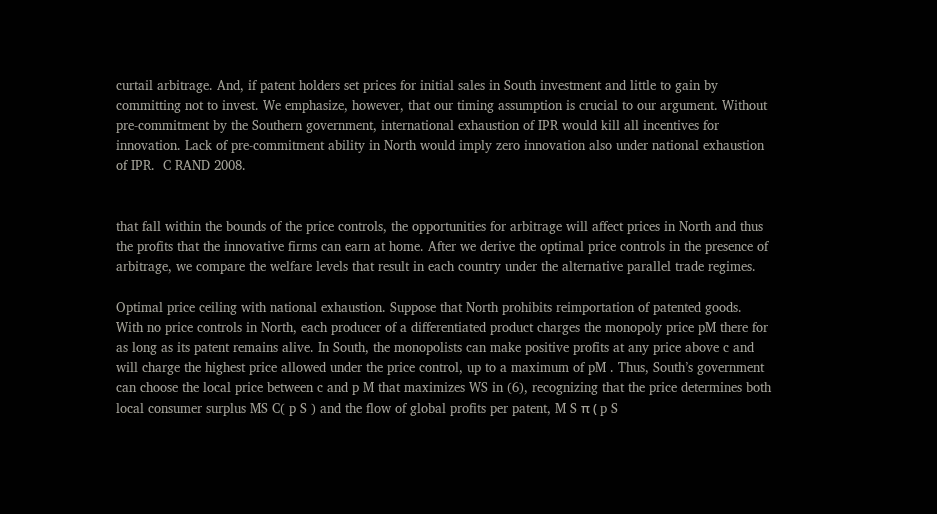curtail arbitrage. And, if patent holders set prices for initial sales in South investment and little to gain by committing not to invest. We emphasize, however, that our timing assumption is crucial to our argument. Without pre-commitment by the Southern government, international exhaustion of IPR would kill all incentives for innovation. Lack of pre-commitment ability in North would imply zero innovation also under national exhaustion of IPR.  C RAND 2008.


that fall within the bounds of the price controls, the opportunities for arbitrage will affect prices in North and thus the profits that the innovative firms can earn at home. After we derive the optimal price controls in the presence of arbitrage, we compare the welfare levels that result in each country under the alternative parallel trade regimes.

Optimal price ceiling with national exhaustion. Suppose that North prohibits reimportation of patented goods. With no price controls in North, each producer of a differentiated product charges the monopoly price pM there for as long as its patent remains alive. In South, the monopolists can make positive profits at any price above c and will charge the highest price allowed under the price control, up to a maximum of pM . Thus, South’s government can choose the local price between c and p M that maximizes WS in (6), recognizing that the price determines both local consumer surplus MS C( p S ) and the flow of global profits per patent, M S π ( p S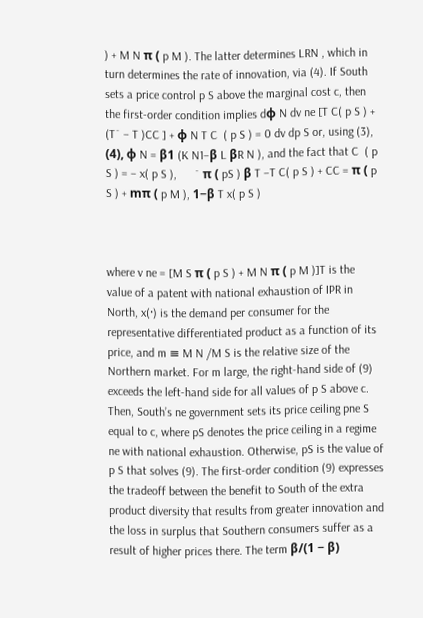) + M N π ( p M ). The latter determines LRN , which in turn determines the rate of innovation, via (4). If South sets a price control p S above the marginal cost c, then the first-order condition implies dφ N dv ne [T C( p S ) + (T¯ − T )CC ] + φ N T C  ( p S ) = 0 dv dp S or, using (3), (4), φ N = β1 (K N1−β L βR N ), and the fact that C  ( p S ) = − x( p S ),      ¯ π ( pS ) β T −T C( p S ) + CC = π ( p S ) + mπ ( p M ), 1−β T x( p S )



where v ne = [M S π ( p S ) + M N π ( p M )]T is the value of a patent with national exhaustion of IPR in North, x(·) is the demand per consumer for the representative differentiated product as a function of its price, and m ≡ M N /M S is the relative size of the Northern market. For m large, the right-hand side of (9) exceeds the left-hand side for all values of p S above c. Then, South’s ne government sets its price ceiling pne S equal to c, where pS denotes the price ceiling in a regime ne with national exhaustion. Otherwise, pS is the value of p S that solves (9). The first-order condition (9) expresses the tradeoff between the benefit to South of the extra product diversity that results from greater innovation and the loss in surplus that Southern consumers suffer as a result of higher prices there. The term β/(1 − β)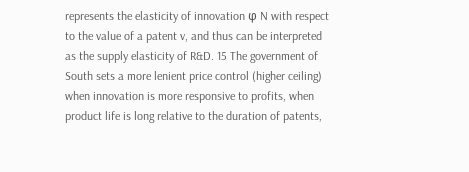represents the elasticity of innovation φ N with respect to the value of a patent v, and thus can be interpreted as the supply elasticity of R&D. 15 The government of South sets a more lenient price control (higher ceiling) when innovation is more responsive to profits, when product life is long relative to the duration of patents,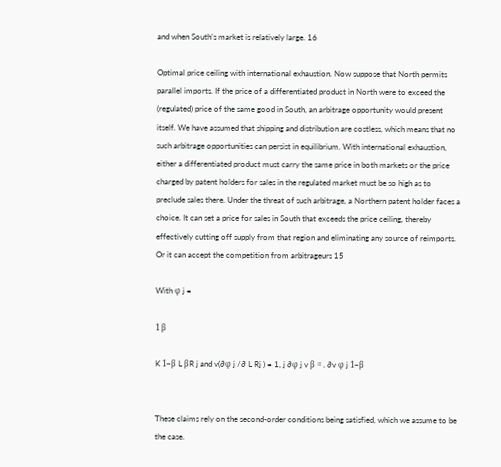and when South’s market is relatively large. 16

Optimal price ceiling with international exhaustion. Now suppose that North permits parallel imports. If the price of a differentiated product in North were to exceed the (regulated) price of the same good in South, an arbitrage opportunity would present itself. We have assumed that shipping and distribution are costless, which means that no such arbitrage opportunities can persist in equilibrium. With international exhaustion, either a differentiated product must carry the same price in both markets or the price charged by patent holders for sales in the regulated market must be so high as to preclude sales there. Under the threat of such arbitrage, a Northern patent holder faces a choice. It can set a price for sales in South that exceeds the price ceiling, thereby effectively cutting off supply from that region and eliminating any source of reimports. Or it can accept the competition from arbitrageurs 15

With φ j =

1 β

K 1−β L βR j and v(∂φ j /∂ L Rj ) = 1, j ∂φ j v β = . ∂v φ j 1−β


These claims rely on the second-order conditions being satisfied, which we assume to be the case.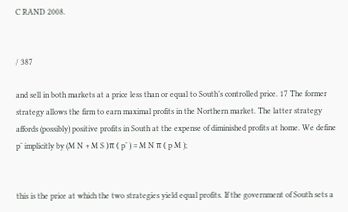C RAND 2008.


/ 387

and sell in both markets at a price less than or equal to South’s controlled price. 17 The former strategy allows the firm to earn maximal profits in the Northern market. The latter strategy affords (possibly) positive profits in South at the expense of diminished profits at home. We define p˜ implicitly by (M N + M S )π ( p˜ ) = M N π ( p M );


this is the price at which the two strategies yield equal profits. If the government of South sets a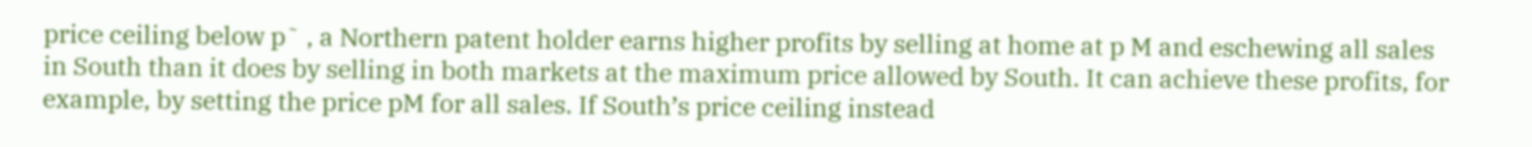price ceiling below p˜ , a Northern patent holder earns higher profits by selling at home at p M and eschewing all sales in South than it does by selling in both markets at the maximum price allowed by South. It can achieve these profits, for example, by setting the price pM for all sales. If South’s price ceiling instead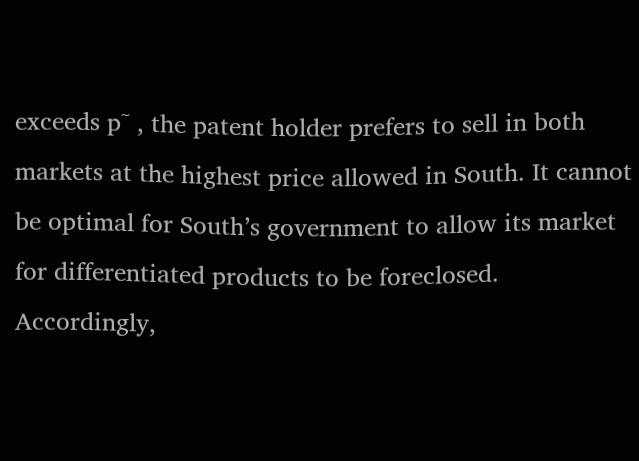exceeds p˜ , the patent holder prefers to sell in both markets at the highest price allowed in South. It cannot be optimal for South’s government to allow its market for differentiated products to be foreclosed. Accordingly,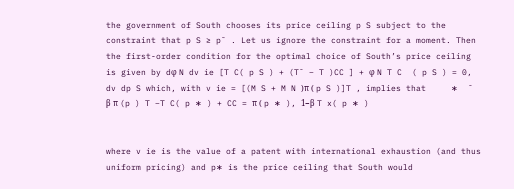the government of South chooses its price ceiling p S subject to the constraint that p S ≥ p˜ . Let us ignore the constraint for a moment. Then the first-order condition for the optimal choice of South’s price ceiling is given by dφ N dv ie [T C( p S ) + (T¯ − T )CC ] + φ N T C  ( p S ) = 0, dv dp S which, with v ie = [(M S + M N )π ( p S )]T , implies that     ∗  ¯ β π (p ) T −T C( p ∗ ) + CC = π ( p ∗ ), 1−β T x( p ∗ )


where v ie is the value of a patent with international exhaustion (and thus uniform pricing) and p∗ is the price ceiling that South would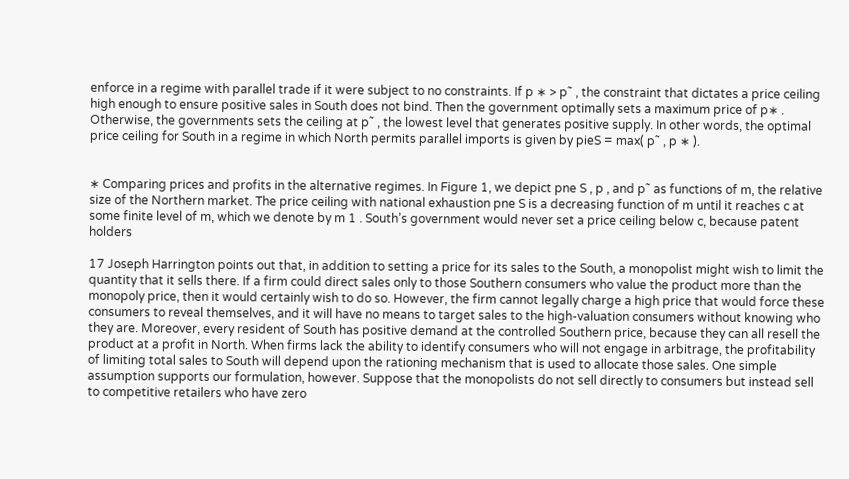enforce in a regime with parallel trade if it were subject to no constraints. If p ∗ > p˜ , the constraint that dictates a price ceiling high enough to ensure positive sales in South does not bind. Then the government optimally sets a maximum price of p∗ . Otherwise, the governments sets the ceiling at p˜ , the lowest level that generates positive supply. In other words, the optimal price ceiling for South in a regime in which North permits parallel imports is given by pieS = max( p˜ , p ∗ ).


∗ Comparing prices and profits in the alternative regimes. In Figure 1, we depict pne S , p , and p˜ as functions of m, the relative size of the Northern market. The price ceiling with national exhaustion pne S is a decreasing function of m until it reaches c at some finite level of m, which we denote by m 1 . South’s government would never set a price ceiling below c, because patent holders

17 Joseph Harrington points out that, in addition to setting a price for its sales to the South, a monopolist might wish to limit the quantity that it sells there. If a firm could direct sales only to those Southern consumers who value the product more than the monopoly price, then it would certainly wish to do so. However, the firm cannot legally charge a high price that would force these consumers to reveal themselves, and it will have no means to target sales to the high-valuation consumers without knowing who they are. Moreover, every resident of South has positive demand at the controlled Southern price, because they can all resell the product at a profit in North. When firms lack the ability to identify consumers who will not engage in arbitrage, the profitability of limiting total sales to South will depend upon the rationing mechanism that is used to allocate those sales. One simple assumption supports our formulation, however. Suppose that the monopolists do not sell directly to consumers but instead sell to competitive retailers who have zero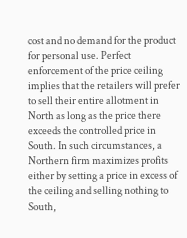cost and no demand for the product for personal use. Perfect enforcement of the price ceiling implies that the retailers will prefer to sell their entire allotment in North as long as the price there exceeds the controlled price in South. In such circumstances, a Northern firm maximizes profits either by setting a price in excess of the ceiling and selling nothing to South,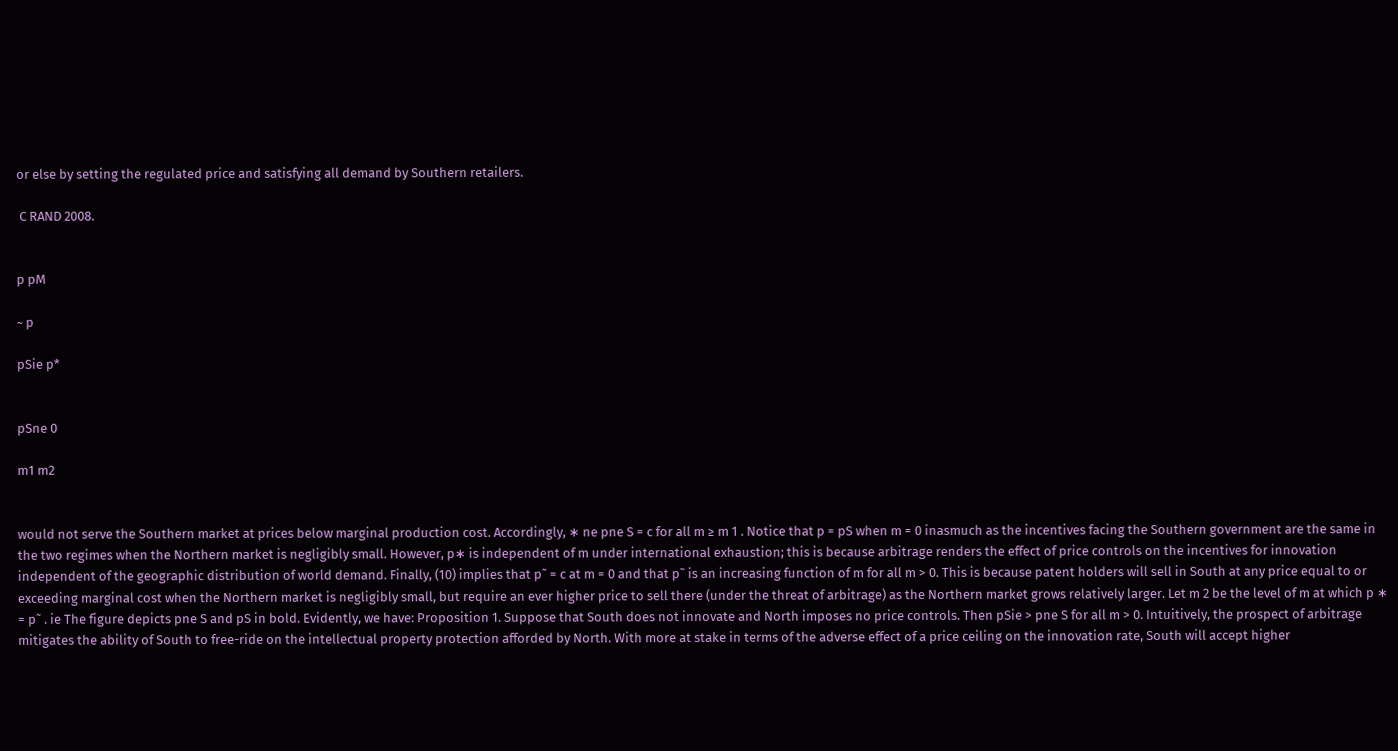or else by setting the regulated price and satisfying all demand by Southern retailers.

 C RAND 2008.


p pM

~ p

pSie p*


pSne 0

m1 m2


would not serve the Southern market at prices below marginal production cost. Accordingly, ∗ ne pne S = c for all m ≥ m 1 . Notice that p = pS when m = 0 inasmuch as the incentives facing the Southern government are the same in the two regimes when the Northern market is negligibly small. However, p∗ is independent of m under international exhaustion; this is because arbitrage renders the effect of price controls on the incentives for innovation independent of the geographic distribution of world demand. Finally, (10) implies that p˜ = c at m = 0 and that p˜ is an increasing function of m for all m > 0. This is because patent holders will sell in South at any price equal to or exceeding marginal cost when the Northern market is negligibly small, but require an ever higher price to sell there (under the threat of arbitrage) as the Northern market grows relatively larger. Let m 2 be the level of m at which p ∗ = p˜ . ie The figure depicts pne S and pS in bold. Evidently, we have: Proposition 1. Suppose that South does not innovate and North imposes no price controls. Then pSie > pne S for all m > 0. Intuitively, the prospect of arbitrage mitigates the ability of South to free-ride on the intellectual property protection afforded by North. With more at stake in terms of the adverse effect of a price ceiling on the innovation rate, South will accept higher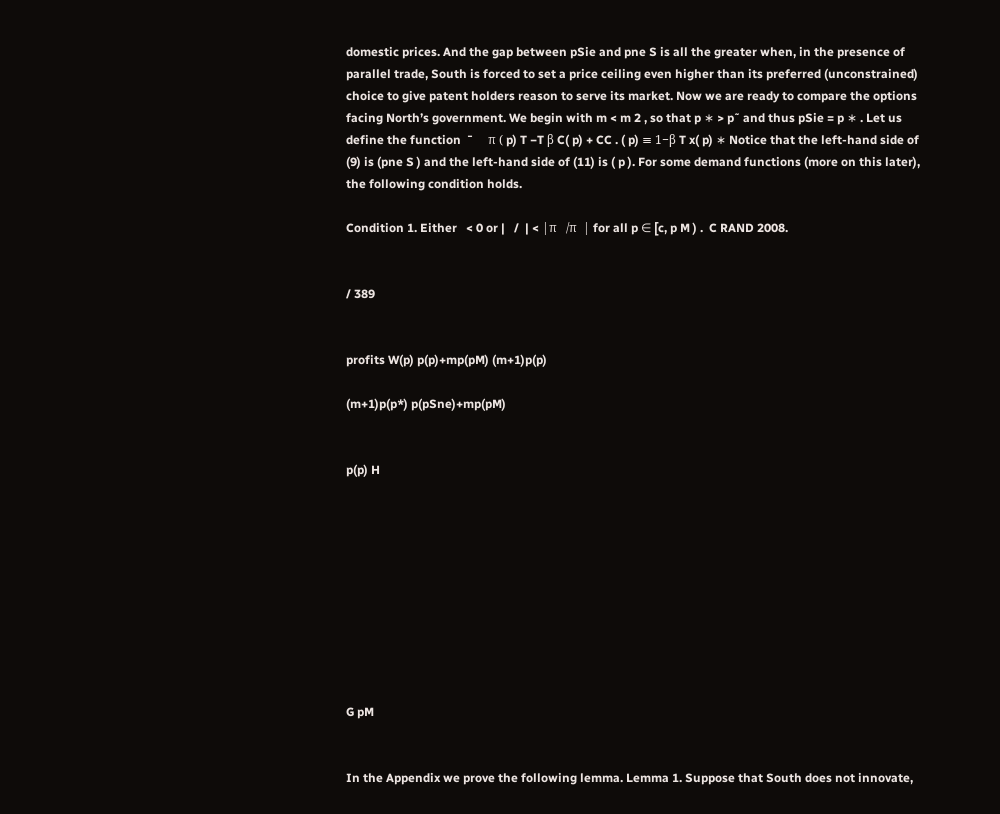domestic prices. And the gap between pSie and pne S is all the greater when, in the presence of parallel trade, South is forced to set a price ceiling even higher than its preferred (unconstrained) choice to give patent holders reason to serve its market. Now we are ready to compare the options facing North’s government. We begin with m < m 2 , so that p ∗ > p˜ and thus pSie = p ∗ . Let us define the function  ¯     π ( p) T −T β C( p) + CC . ( p) ≡ 1−β T x( p) ∗ Notice that the left-hand side of (9) is (pne S ) and the left-hand side of (11) is ( p ). For some demand functions (more on this later), the following condition holds.

Condition 1. Either   < 0 or |   /  | < |π   /π  | for all p ∈ [c, p M ) .  C RAND 2008.


/ 389


profits W(p) p(p)+mp(pM) (m+1)p(p)

(m+1)p(p*) p(pSne)+mp(pM)


p(p) H










G pM


In the Appendix we prove the following lemma. Lemma 1. Suppose that South does not innovate,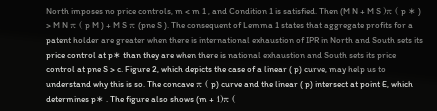North imposes no price controls, m < m 1 , and Condition 1 is satisfied. Then (M N + M S )π ( p ∗ ) > M N π ( p M ) + M S π (pne S ). The consequent of Lemma 1 states that aggregate profits for a patent holder are greater when there is international exhaustion of IPR in North and South sets its price control at p∗ than they are when there is national exhaustion and South sets its price control at pne S > c. Figure 2, which depicts the case of a linear ( p) curve, may help us to understand why this is so. The concave π ( p) curve and the linear ( p) intersect at point E, which determines p∗ . The figure also shows (m + 1)π (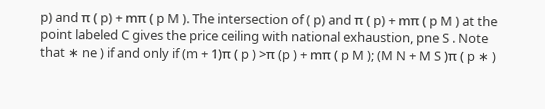p) and π ( p) + mπ ( p M ). The intersection of ( p) and π ( p) + mπ ( p M ) at the point labeled C gives the price ceiling with national exhaustion, pne S . Note that ∗ ne ) if and only if (m + 1)π ( p ) >π (p ) + mπ ( p M ); (M N + M S )π ( p ∗ )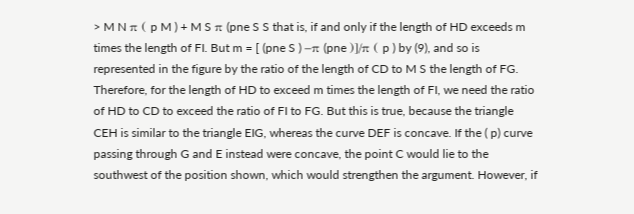> M N π ( p M ) + M S π (pne S S that is, if and only if the length of HD exceeds m times the length of FI. But m = [ (pne S ) −π (pne )]/π ( p ) by (9), and so is represented in the figure by the ratio of the length of CD to M S the length of FG. Therefore, for the length of HD to exceed m times the length of FI, we need the ratio of HD to CD to exceed the ratio of FI to FG. But this is true, because the triangle CEH is similar to the triangle EIG, whereas the curve DEF is concave. If the ( p) curve passing through G and E instead were concave, the point C would lie to the southwest of the position shown, which would strengthen the argument. However, if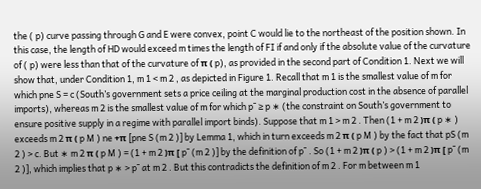the ( p) curve passing through G and E were convex, point C would lie to the northeast of the position shown. In this case, the length of HD would exceed m times the length of FI if and only if the absolute value of the curvature of ( p) were less than that of the curvature of π ( p), as provided in the second part of Condition 1. Next we will show that, under Condition 1, m 1 < m 2 , as depicted in Figure 1. Recall that m 1 is the smallest value of m for which pne S = c (South’s government sets a price ceiling at the marginal production cost in the absence of parallel imports), whereas m 2 is the smallest value of m for which p˜ ≥ p ∗ (the constraint on South’s government to ensure positive supply in a regime with parallel import binds). Suppose that m 1 > m 2 . Then (1 + m 2 )π ( p ∗ ) exceeds m 2 π ( p M ) ne +π [pne S (m 2 )] by Lemma 1, which in turn exceeds m 2 π ( p M ) by the fact that pS (m 2 ) > c. But ∗ m 2 π ( p M ) = (1 + m 2 )π [ p˜ (m 2 )] by the definition of p˜ . So (1 + m 2 )π ( p ) > (1 + m 2 )π [ p˜ (m 2 )], which implies that p ∗ > p˜ at m 2 . But this contradicts the definition of m 2 . For m between m 1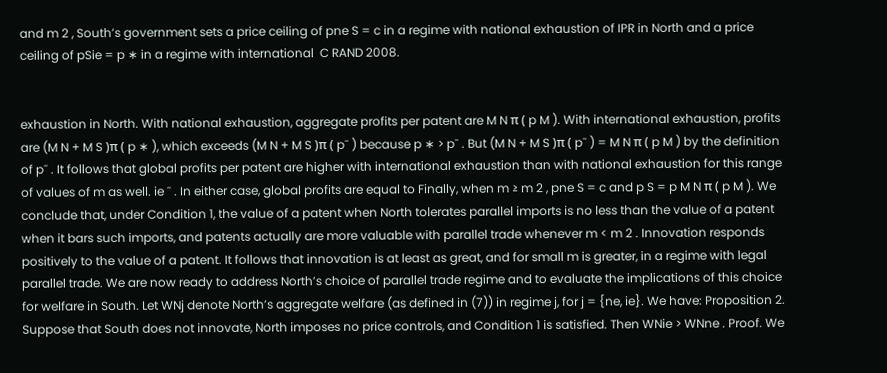and m 2 , South’s government sets a price ceiling of pne S = c in a regime with national exhaustion of IPR in North and a price ceiling of pSie = p ∗ in a regime with international  C RAND 2008.


exhaustion in North. With national exhaustion, aggregate profits per patent are M N π ( p M ). With international exhaustion, profits are (M N + M S )π ( p ∗ ), which exceeds (M N + M S )π ( p˜ ) because p ∗ > p˜ . But (M N + M S )π ( p˜ ) = M N π ( p M ) by the definition of p˜ . It follows that global profits per patent are higher with international exhaustion than with national exhaustion for this range of values of m as well. ie ˜ . In either case, global profits are equal to Finally, when m ≥ m 2 , pne S = c and p S = p M N π ( p M ). We conclude that, under Condition 1, the value of a patent when North tolerates parallel imports is no less than the value of a patent when it bars such imports, and patents actually are more valuable with parallel trade whenever m < m 2 . Innovation responds positively to the value of a patent. It follows that innovation is at least as great, and for small m is greater, in a regime with legal parallel trade. We are now ready to address North’s choice of parallel trade regime and to evaluate the implications of this choice for welfare in South. Let WNj denote North’s aggregate welfare (as defined in (7)) in regime j, for j = {ne, ie}. We have: Proposition 2. Suppose that South does not innovate, North imposes no price controls, and Condition 1 is satisfied. Then WNie > WNne . Proof. We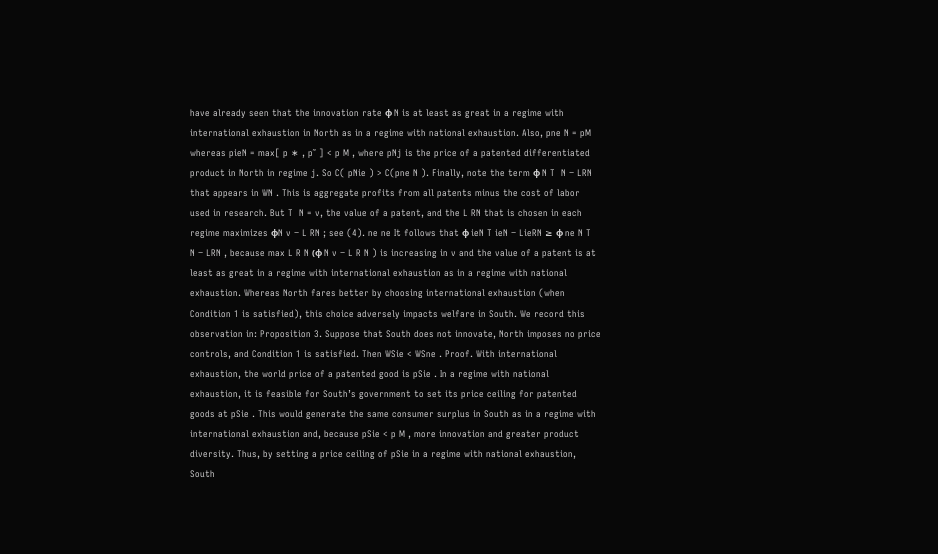have already seen that the innovation rate φ N is at least as great in a regime with international exhaustion in North as in a regime with national exhaustion. Also, pne N = pM whereas pieN = max[ p ∗ , p˜ ] < p M , where pNj is the price of a patented differentiated product in North in regime j. So C( pNie ) > C(pne N ). Finally, note the term φ N T  N − LRN that appears in WN . This is aggregate profits from all patents minus the cost of labor used in research. But T  N = v, the value of a patent, and the L RN that is chosen in each regime maximizes φN v − L RN ; see (4). ne ne It follows that φ ieN T ieN − LieRN ≥ φ ne N T  N − LRN , because max L R N (φ N v − L R N ) is increasing in v and the value of a patent is at least as great in a regime with international exhaustion as in a regime with national exhaustion. Whereas North fares better by choosing international exhaustion (when Condition 1 is satisfied), this choice adversely impacts welfare in South. We record this observation in: Proposition 3. Suppose that South does not innovate, North imposes no price controls, and Condition 1 is satisfied. Then WSie < WSne . Proof. With international exhaustion, the world price of a patented good is pSie . In a regime with national exhaustion, it is feasible for South’s government to set its price ceiling for patented goods at pSie . This would generate the same consumer surplus in South as in a regime with international exhaustion and, because pSie < p M , more innovation and greater product diversity. Thus, by setting a price ceiling of pSie in a regime with national exhaustion, South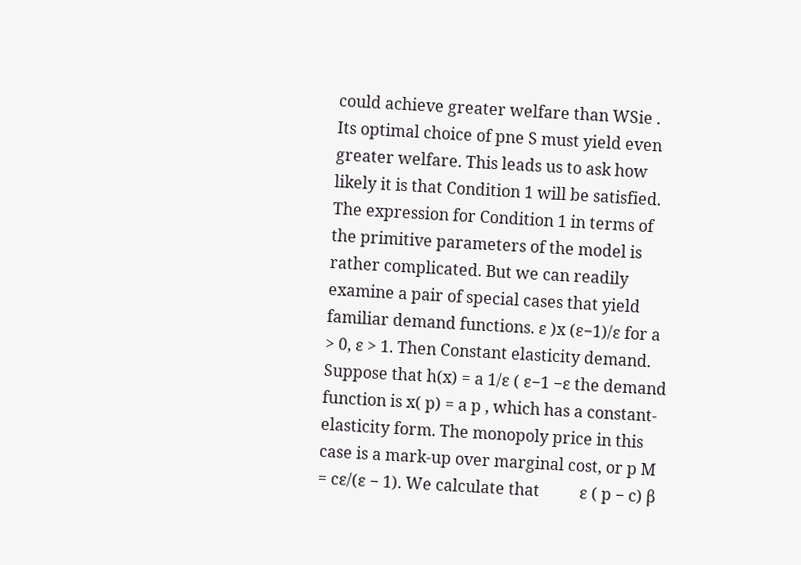could achieve greater welfare than WSie . Its optimal choice of pne S must yield even greater welfare. This leads us to ask how likely it is that Condition 1 will be satisfied. The expression for Condition 1 in terms of the primitive parameters of the model is rather complicated. But we can readily examine a pair of special cases that yield familiar demand functions. ε )x (ε−1)/ε for a > 0, ε > 1. Then Constant elasticity demand. Suppose that h(x) = a 1/ε ( ε−1 −ε the demand function is x( p) = a p , which has a constant-elasticity form. The monopoly price in this case is a mark-up over marginal cost, or p M = cε/(ε − 1). We calculate that          ε ( p − c) β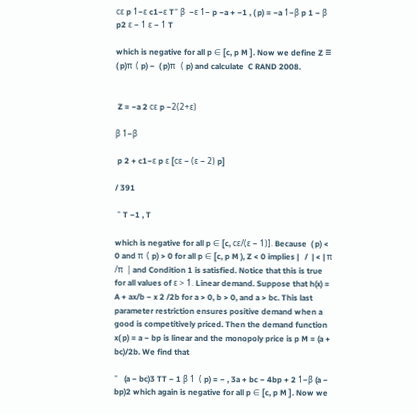cε p 1−ε c1−ε T¯ β  −ε 1− p −a + −1 , ( p) = −a 1−β p 1 − β p2 ε − 1 ε − 1 T

which is negative for all p ∈ [c, p M ]. Now we define Z ≡   ( p)π  ( p) −  ( p)π   ( p) and calculate  C RAND 2008.


 Z = −a 2 cε p −2(2+ε)

β 1−β

 p 2 + c1−ε p ε [cε − (ε − 2) p]

/ 391

 ¯ T −1 , T

which is negative for all p ∈ [c, cε/(ε − 1)]. Because  ( p) < 0 and π  ( p) > 0 for all p ∈ [c, p M ), Z < 0 implies |   /  | < | π   /π  | and Condition 1 is satisfied. Notice that this is true for all values of ε > 1. Linear demand. Suppose that h(x) = A + ax/b − x 2 /2b for a > 0, b > 0, and a > bc. This last parameter restriction ensures positive demand when a good is competitively priced. Then the demand function x( p) = a − bp is linear and the monopoly price is p M = (a + bc)/2b. We find that

¯   (a − bc)3 TT − 1 β 1  ( p) = − , 3a + bc − 4bp + 2 1−β (a − bp)2 which again is negative for all p ∈ [c, p M ]. Now we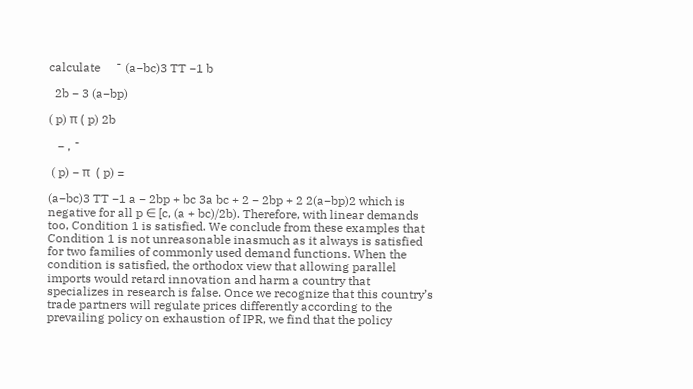calculate     ¯ (a−bc)3 TT −1 b

  2b − 3 (a−bp)

( p) π ( p) 2b

   − , ¯

 ( p) − π  ( p) =

(a−bc)3 TT −1 a − 2bp + bc 3a bc + 2 − 2bp + 2 2(a−bp)2 which is negative for all p ∈ [c, (a + bc)/2b). Therefore, with linear demands too, Condition 1 is satisfied. We conclude from these examples that Condition 1 is not unreasonable inasmuch as it always is satisfied for two families of commonly used demand functions. When the condition is satisfied, the orthodox view that allowing parallel imports would retard innovation and harm a country that specializes in research is false. Once we recognize that this country’s trade partners will regulate prices differently according to the prevailing policy on exhaustion of IPR, we find that the policy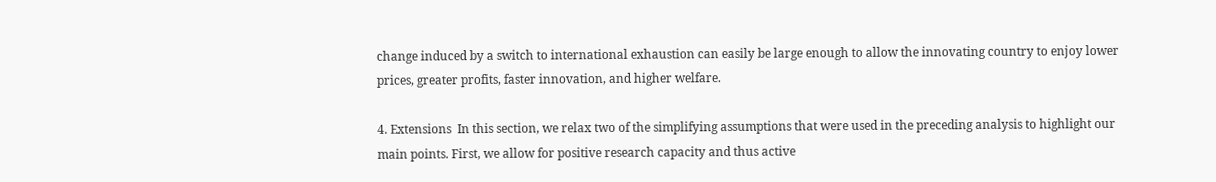change induced by a switch to international exhaustion can easily be large enough to allow the innovating country to enjoy lower prices, greater profits, faster innovation, and higher welfare.

4. Extensions  In this section, we relax two of the simplifying assumptions that were used in the preceding analysis to highlight our main points. First, we allow for positive research capacity and thus active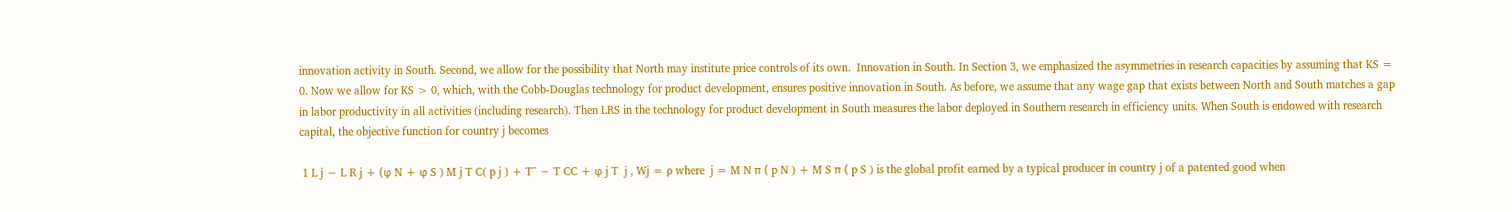innovation activity in South. Second, we allow for the possibility that North may institute price controls of its own.  Innovation in South. In Section 3, we emphasized the asymmetries in research capacities by assuming that KS = 0. Now we allow for KS > 0, which, with the Cobb-Douglas technology for product development, ensures positive innovation in South. As before, we assume that any wage gap that exists between North and South matches a gap in labor productivity in all activities (including research). Then LRS in the technology for product development in South measures the labor deployed in Southern research in efficiency units. When South is endowed with research capital, the objective function for country j becomes

 1 L j − L R j + (φ N + φ S ) M j T C( p j ) + T¯ − T CC + φ j T  j , Wj = ρ where  j = M N π ( p N ) + M S π ( p S ) is the global profit earned by a typical producer in country j of a patented good when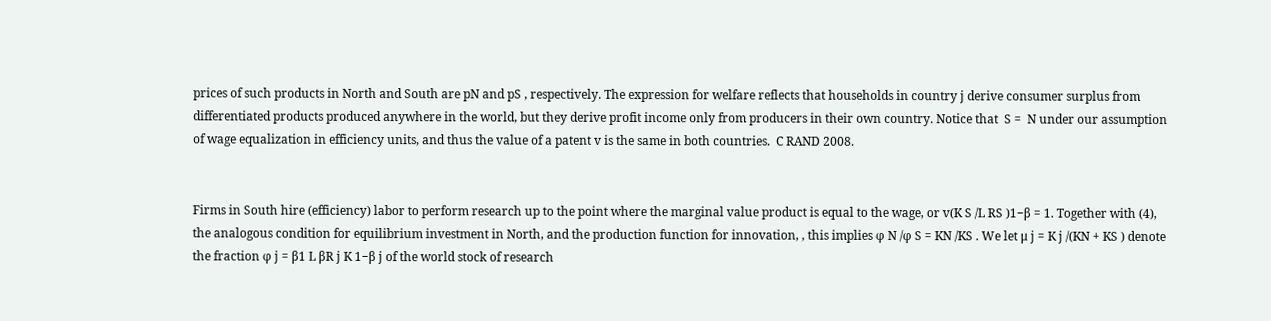prices of such products in North and South are pN and pS , respectively. The expression for welfare reflects that households in country j derive consumer surplus from differentiated products produced anywhere in the world, but they derive profit income only from producers in their own country. Notice that  S =  N under our assumption of wage equalization in efficiency units, and thus the value of a patent v is the same in both countries.  C RAND 2008.


Firms in South hire (efficiency) labor to perform research up to the point where the marginal value product is equal to the wage, or v(K S /L RS )1−β = 1. Together with (4), the analogous condition for equilibrium investment in North, and the production function for innovation, , this implies φ N /φ S = KN /KS . We let μ j = K j /(KN + KS ) denote the fraction φ j = β1 L βR j K 1−β j of the world stock of research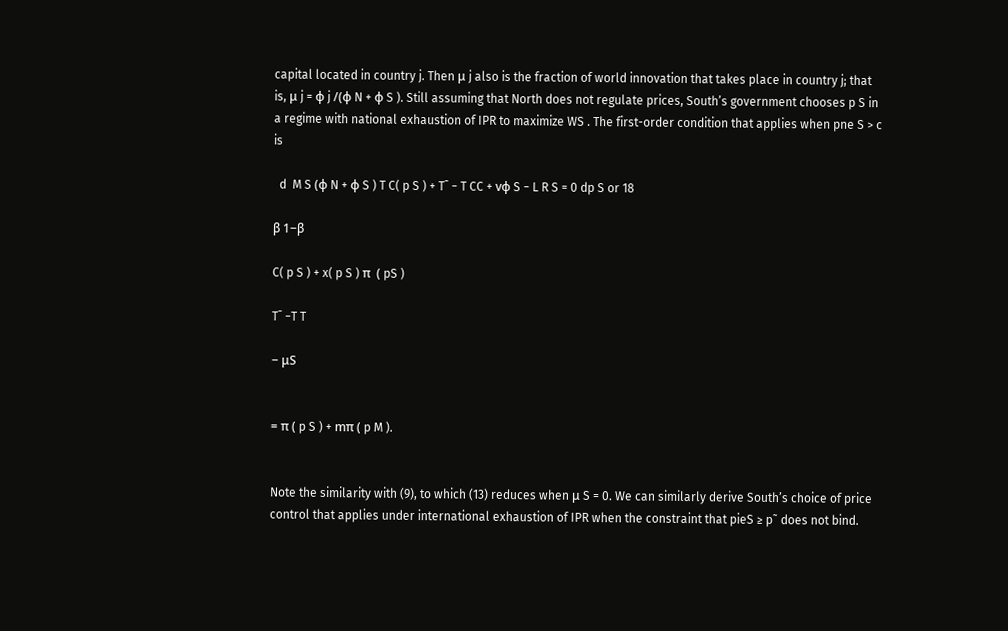capital located in country j. Then μ j also is the fraction of world innovation that takes place in country j; that is, μ j = φ j /(φ N + φ S ). Still assuming that North does not regulate prices, South’s government chooses p S in a regime with national exhaustion of IPR to maximize WS . The first-order condition that applies when pne S > c is

  d  M S (φ N + φ S ) T C( p S ) + T¯ − T CC + vφ S − L R S = 0 dp S or 18

β 1−β

C( p S ) + x( p S ) π  ( pS )

T¯ −T T

− μS


= π ( p S ) + mπ ( p M ).


Note the similarity with (9), to which (13) reduces when μ S = 0. We can similarly derive South’s choice of price control that applies under international exhaustion of IPR when the constraint that pieS ≥ p˜ does not bind.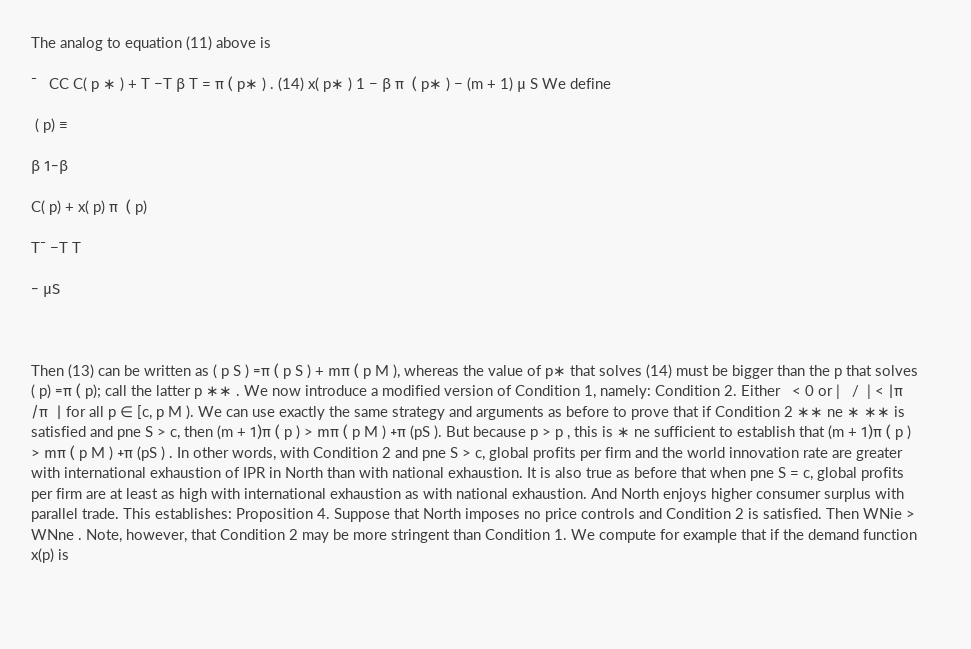The analog to equation (11) above is

¯   CC C( p ∗ ) + T −T β T = π ( p∗ ) . (14) x( p∗ ) 1 − β π  ( p∗ ) − (m + 1) μ S We define

 ( p) ≡

β 1−β

C( p) + x( p) π  ( p)

T¯ −T T

− μS



Then (13) can be written as ( p S ) =π ( p S ) + mπ ( p M ), whereas the value of p∗ that solves (14) must be bigger than the p that solves ( p) =π ( p); call the latter p ∗∗ . We now introduce a modified version of Condition 1, namely: Condition 2. Either   < 0 or |   /  | < |π   /π  | for all p ∈ [c, p M ). We can use exactly the same strategy and arguments as before to prove that if Condition 2 ∗∗ ne ∗ ∗∗ is satisfied and pne S > c, then (m + 1)π ( p ) > mπ ( p M ) +π (pS ). But because p > p , this is ∗ ne sufficient to establish that (m + 1)π ( p ) > mπ ( p M ) +π (pS ) . In other words, with Condition 2 and pne S > c, global profits per firm and the world innovation rate are greater with international exhaustion of IPR in North than with national exhaustion. It is also true as before that when pne S = c, global profits per firm are at least as high with international exhaustion as with national exhaustion. And North enjoys higher consumer surplus with parallel trade. This establishes: Proposition 4. Suppose that North imposes no price controls and Condition 2 is satisfied. Then WNie > WNne . Note, however, that Condition 2 may be more stringent than Condition 1. We compute for example that if the demand function x(p) is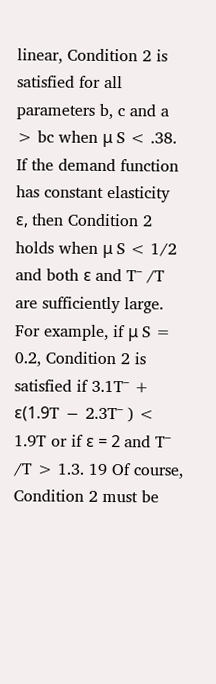linear, Condition 2 is satisfied for all parameters b, c and a > bc when μ S < .38. If the demand function has constant elasticity ε, then Condition 2 holds when μ S < 1/2 and both ε and T¯ /T are sufficiently large. For example, if μ S = 0.2, Condition 2 is satisfied if 3.1T¯ + ε(1.9T − 2.3T¯ ) < 1.9T or if ε = 2 and T¯ /T > 1.3. 19 Of course, Condition 2 must be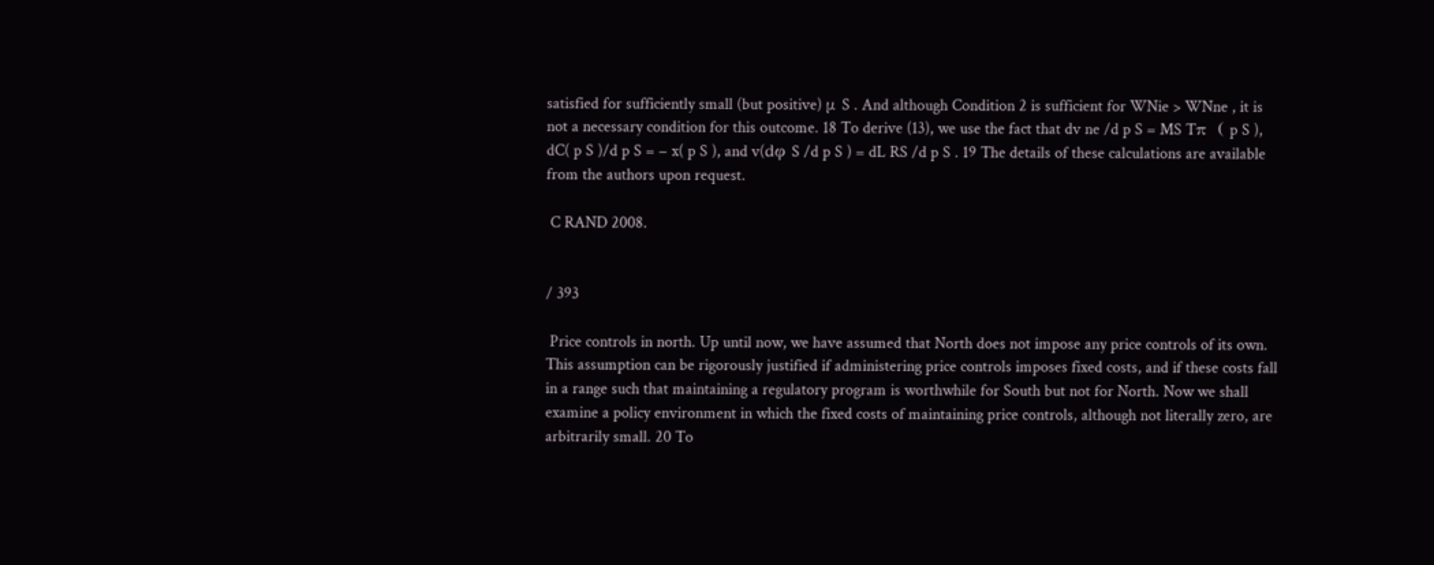satisfied for sufficiently small (but positive) μ S . And although Condition 2 is sufficient for WNie > WNne , it is not a necessary condition for this outcome. 18 To derive (13), we use the fact that dv ne /d p S = MS Tπ  ( p S ), dC( p S )/d p S = − x( p S ), and v(dφ S /d p S ) = dL RS /d p S . 19 The details of these calculations are available from the authors upon request.

 C RAND 2008.


/ 393

 Price controls in north. Up until now, we have assumed that North does not impose any price controls of its own. This assumption can be rigorously justified if administering price controls imposes fixed costs, and if these costs fall in a range such that maintaining a regulatory program is worthwhile for South but not for North. Now we shall examine a policy environment in which the fixed costs of maintaining price controls, although not literally zero, are arbitrarily small. 20 To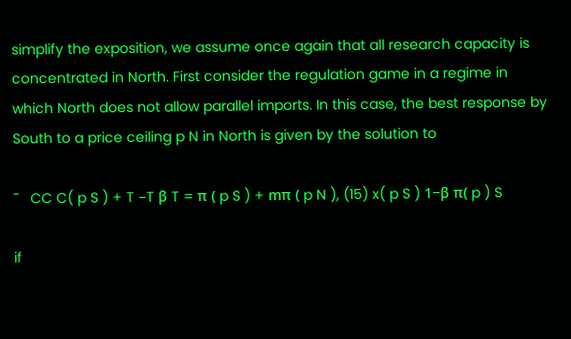simplify the exposition, we assume once again that all research capacity is concentrated in North. First consider the regulation game in a regime in which North does not allow parallel imports. In this case, the best response by South to a price ceiling p N in North is given by the solution to

¯   CC C( p S ) + T −T β T = π ( p S ) + mπ ( p N ), (15) x( p S ) 1−β π( p ) S

if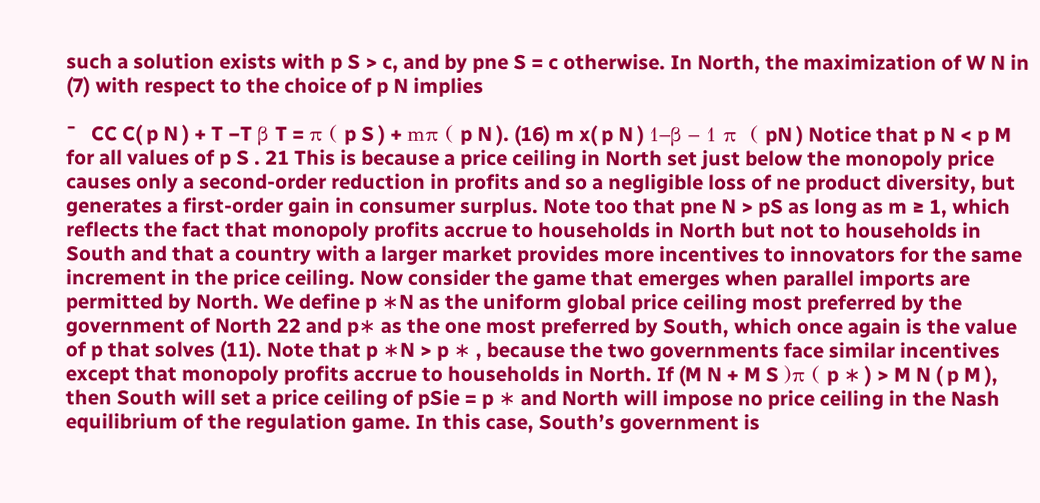such a solution exists with p S > c, and by pne S = c otherwise. In North, the maximization of W N in (7) with respect to the choice of p N implies

¯   CC C( p N ) + T −T β T = π ( p S ) + mπ ( p N ). (16) m x( p N ) 1−β − 1 π  ( pN ) Notice that p N < p M for all values of p S . 21 This is because a price ceiling in North set just below the monopoly price causes only a second-order reduction in profits and so a negligible loss of ne product diversity, but generates a first-order gain in consumer surplus. Note too that pne N > pS as long as m ≥ 1, which reflects the fact that monopoly profits accrue to households in North but not to households in South and that a country with a larger market provides more incentives to innovators for the same increment in the price ceiling. Now consider the game that emerges when parallel imports are permitted by North. We define p ∗N as the uniform global price ceiling most preferred by the government of North 22 and p∗ as the one most preferred by South, which once again is the value of p that solves (11). Note that p ∗N > p ∗ , because the two governments face similar incentives except that monopoly profits accrue to households in North. If (M N + M S )π ( p ∗ ) > M N ( p M ), then South will set a price ceiling of pSie = p ∗ and North will impose no price ceiling in the Nash equilibrium of the regulation game. In this case, South’s government is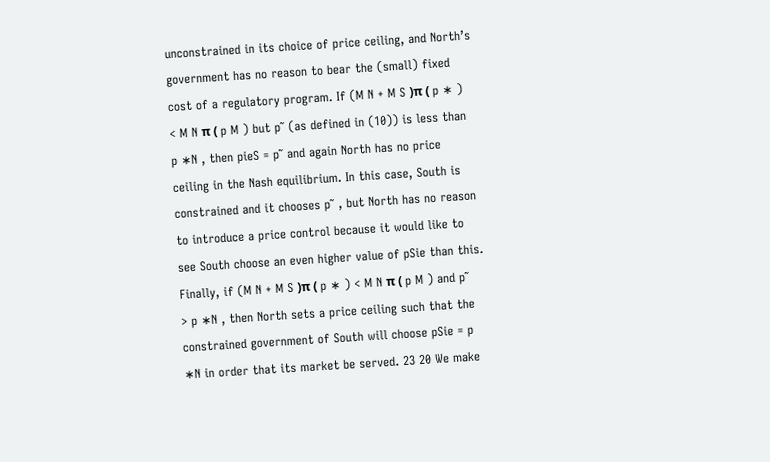unconstrained in its choice of price ceiling, and North’s government has no reason to bear the (small) fixed cost of a regulatory program. If (M N + M S )π ( p ∗ ) < M N π ( p M ) but p˜ (as defined in (10)) is less than p ∗N , then pieS = p˜ and again North has no price ceiling in the Nash equilibrium. In this case, South is constrained and it chooses p˜ , but North has no reason to introduce a price control because it would like to see South choose an even higher value of pSie than this. Finally, if (M N + M S )π ( p ∗ ) < M N π ( p M ) and p˜ > p ∗N , then North sets a price ceiling such that the constrained government of South will choose pSie = p ∗N in order that its market be served. 23 20 We make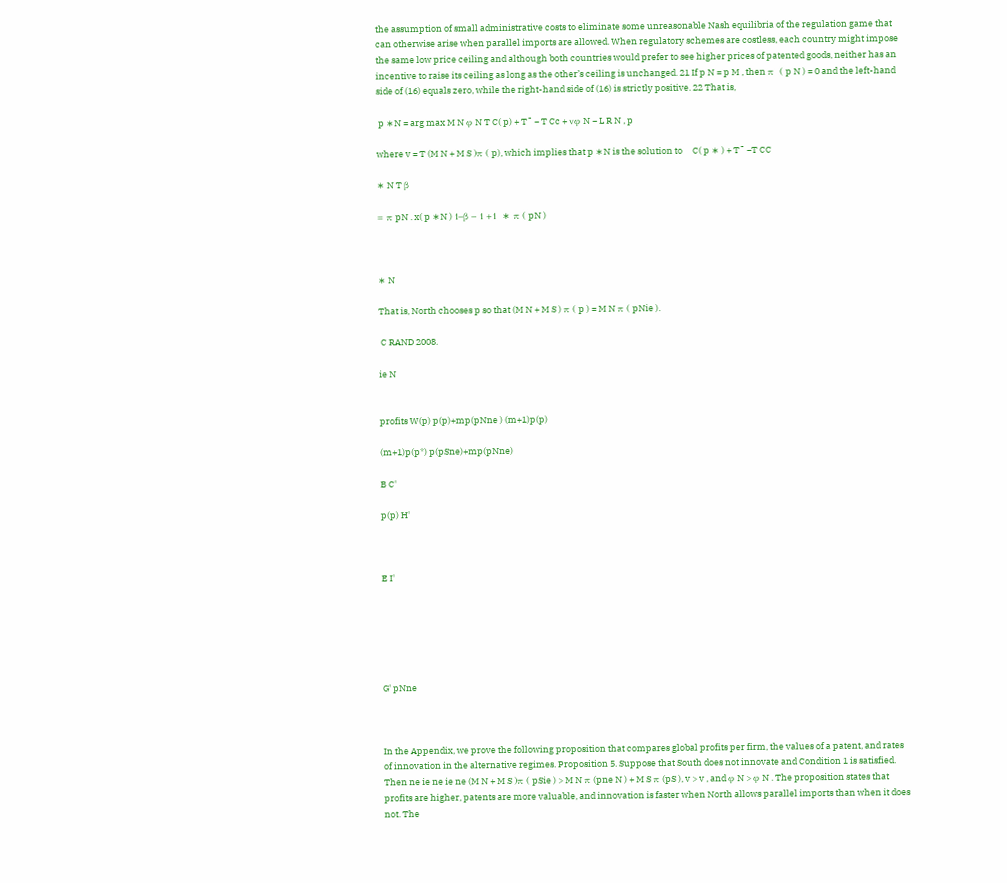the assumption of small administrative costs to eliminate some unreasonable Nash equilibria of the regulation game that can otherwise arise when parallel imports are allowed. When regulatory schemes are costless, each country might impose the same low price ceiling and although both countries would prefer to see higher prices of patented goods, neither has an incentive to raise its ceiling as long as the other’s ceiling is unchanged. 21 If p N = p M , then π  ( p N ) = 0 and the left-hand side of (16) equals zero, while the right-hand side of (16) is strictly positive. 22 That is,

 p ∗N = arg max M N φ N T C( p) + T¯ − T Cc + vφ N − L R N , p

where v = T (M N + M S )π ( p), which implies that p ∗N is the solution to     C( p ∗ ) + T¯ −T CC

∗ N T β

= π pN . x( p ∗N ) 1−β − 1 +1  ∗ π ( pN )



∗ N

That is, North chooses p so that (M N + M S ) π ( p ) = M N π ( pNie ).

 C RAND 2008.

ie N


profits W(p) p(p)+mp(pNne ) (m+1)p(p)

(m+1)p(p*) p(pSne)+mp(pNne)

B C'

p(p) H'



E I'






G' pNne



In the Appendix, we prove the following proposition that compares global profits per firm, the values of a patent, and rates of innovation in the alternative regimes. Proposition 5. Suppose that South does not innovate and Condition 1 is satisfied. Then ne ie ne ie ne (M N + M S )π ( pSie ) > M N π (pne N ) + M S π (pS ), v > v , and φ N > φ N . The proposition states that profits are higher, patents are more valuable, and innovation is faster when North allows parallel imports than when it does not. The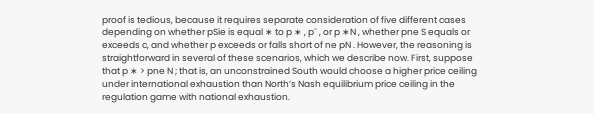proof is tedious, because it requires separate consideration of five different cases depending on whether pSie is equal ∗ to p ∗ , p˜ , or p ∗N , whether pne S equals or exceeds c, and whether p exceeds or falls short of ne pN . However, the reasoning is straightforward in several of these scenarios, which we describe now. First, suppose that p ∗ > pne N ; that is, an unconstrained South would choose a higher price ceiling under international exhaustion than North’s Nash equilibrium price ceiling in the regulation game with national exhaustion.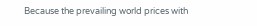Because the prevailing world prices with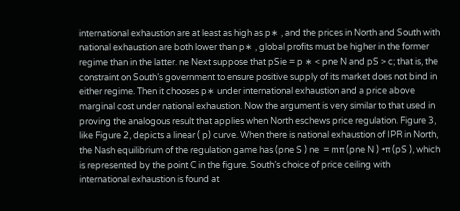international exhaustion are at least as high as p∗ , and the prices in North and South with national exhaustion are both lower than p∗ , global profits must be higher in the former regime than in the latter. ne Next suppose that pSie = p ∗ < pne N and pS > c; that is, the constraint on South’s government to ensure positive supply of its market does not bind in either regime. Then it chooses p∗ under international exhaustion and a price above marginal cost under national exhaustion. Now the argument is very similar to that used in proving the analogous result that applies when North eschews price regulation. Figure 3, like Figure 2, depicts a linear ( p) curve. When there is national exhaustion of IPR in North, the Nash equilibrium of the regulation game has (pne S ) ne  = mπ (pne N ) +π (pS ), which is represented by the point C in the figure. South’s choice of price ceiling with international exhaustion is found at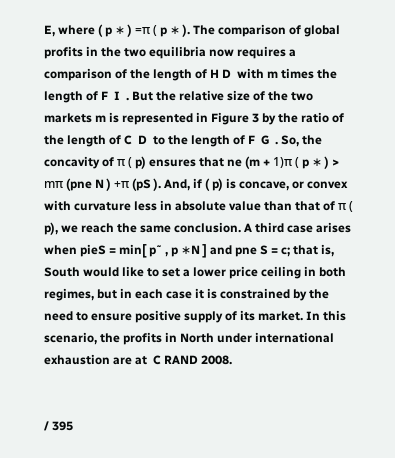E, where ( p ∗ ) =π ( p ∗ ). The comparison of global profits in the two equilibria now requires a comparison of the length of H D  with m times the length of F  I  . But the relative size of the two markets m is represented in Figure 3 by the ratio of the length of C  D  to the length of F  G  . So, the concavity of π ( p) ensures that ne (m + 1)π ( p ∗ ) > mπ (pne N ) +π (pS ). And, if ( p) is concave, or convex with curvature less in absolute value than that of π ( p), we reach the same conclusion. A third case arises when pieS = min[ p˜ , p ∗N ] and pne S = c; that is, South would like to set a lower price ceiling in both regimes, but in each case it is constrained by the need to ensure positive supply of its market. In this scenario, the profits in North under international exhaustion are at  C RAND 2008.


/ 395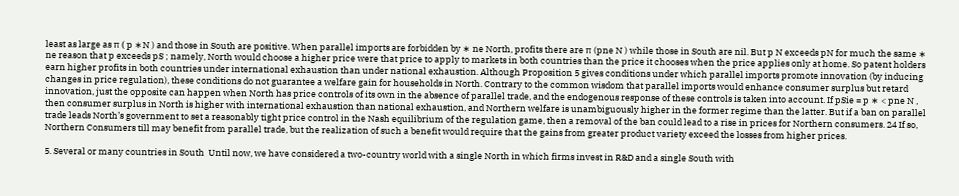least as large as π ( p ∗N ) and those in South are positive. When parallel imports are forbidden by ∗ ne North, profits there are π (pne N ) while those in South are nil. But p N exceeds pN for much the same ∗ ne reason that p exceeds pS ; namely, North would choose a higher price were that price to apply to markets in both countries than the price it chooses when the price applies only at home. So patent holders earn higher profits in both countries under international exhaustion than under national exhaustion. Although Proposition 5 gives conditions under which parallel imports promote innovation (by inducing changes in price regulation), these conditions do not guarantee a welfare gain for households in North. Contrary to the common wisdom that parallel imports would enhance consumer surplus but retard innovation, just the opposite can happen when North has price controls of its own in the absence of parallel trade, and the endogenous response of these controls is taken into account. If pSie = p ∗ < pne N , then consumer surplus in North is higher with international exhaustion than national exhaustion, and Northern welfare is unambiguously higher in the former regime than the latter. But if a ban on parallel trade leads North’s government to set a reasonably tight price control in the Nash equilibrium of the regulation game, then a removal of the ban could lead to a rise in prices for Northern consumers. 24 If so, Northern Consumers till may benefit from parallel trade, but the realization of such a benefit would require that the gains from greater product variety exceed the losses from higher prices.

5. Several or many countries in South  Until now, we have considered a two-country world with a single North in which firms invest in R&D and a single South with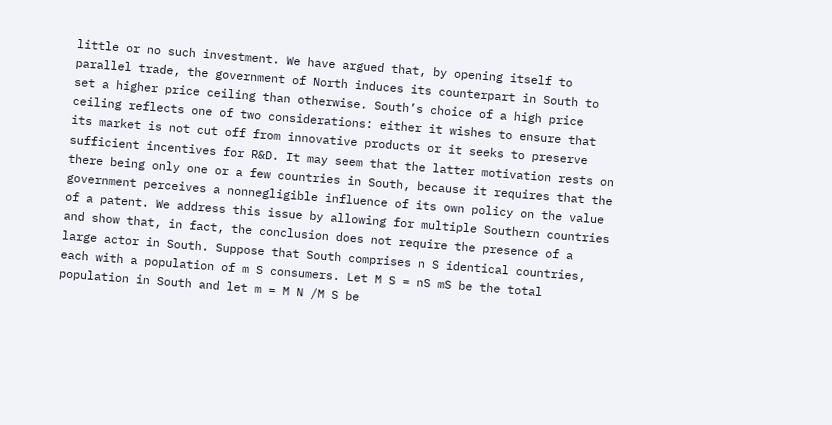little or no such investment. We have argued that, by opening itself to parallel trade, the government of North induces its counterpart in South to set a higher price ceiling than otherwise. South’s choice of a high price ceiling reflects one of two considerations: either it wishes to ensure that its market is not cut off from innovative products or it seeks to preserve sufficient incentives for R&D. It may seem that the latter motivation rests on there being only one or a few countries in South, because it requires that the government perceives a nonnegligible influence of its own policy on the value of a patent. We address this issue by allowing for multiple Southern countries and show that, in fact, the conclusion does not require the presence of a large actor in South. Suppose that South comprises n S identical countries, each with a population of m S consumers. Let M S = nS mS be the total population in South and let m = M N /M S be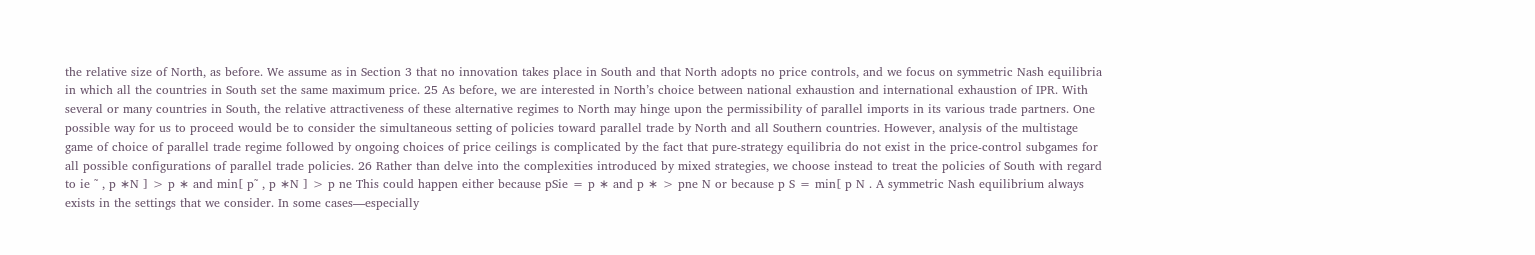the relative size of North, as before. We assume as in Section 3 that no innovation takes place in South and that North adopts no price controls, and we focus on symmetric Nash equilibria in which all the countries in South set the same maximum price. 25 As before, we are interested in North’s choice between national exhaustion and international exhaustion of IPR. With several or many countries in South, the relative attractiveness of these alternative regimes to North may hinge upon the permissibility of parallel imports in its various trade partners. One possible way for us to proceed would be to consider the simultaneous setting of policies toward parallel trade by North and all Southern countries. However, analysis of the multistage game of choice of parallel trade regime followed by ongoing choices of price ceilings is complicated by the fact that pure-strategy equilibria do not exist in the price-control subgames for all possible configurations of parallel trade policies. 26 Rather than delve into the complexities introduced by mixed strategies, we choose instead to treat the policies of South with regard to ie ˜ , p ∗N ] > p ∗ and min[ p˜ , p ∗N ] > p ne This could happen either because pSie = p ∗ and p ∗ > pne N or because p S = min[ p N . A symmetric Nash equilibrium always exists in the settings that we consider. In some cases—especially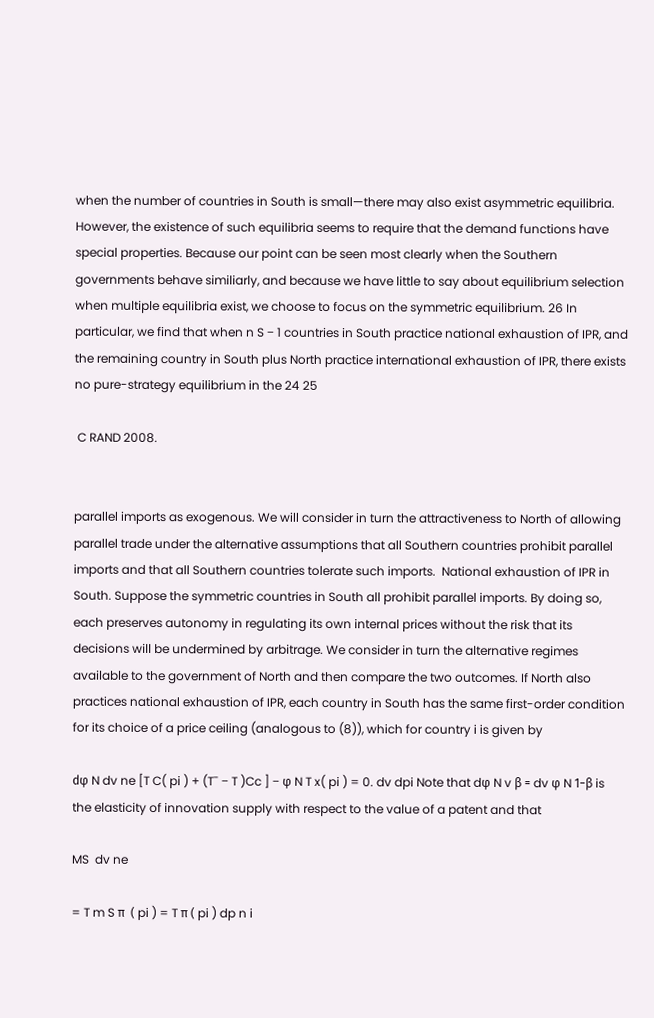when the number of countries in South is small—there may also exist asymmetric equilibria. However, the existence of such equilibria seems to require that the demand functions have special properties. Because our point can be seen most clearly when the Southern governments behave similiarly, and because we have little to say about equilibrium selection when multiple equilibria exist, we choose to focus on the symmetric equilibrium. 26 In particular, we find that when n S − 1 countries in South practice national exhaustion of IPR, and the remaining country in South plus North practice international exhaustion of IPR, there exists no pure-strategy equilibrium in the 24 25

 C RAND 2008.


parallel imports as exogenous. We will consider in turn the attractiveness to North of allowing parallel trade under the alternative assumptions that all Southern countries prohibit parallel imports and that all Southern countries tolerate such imports.  National exhaustion of IPR in South. Suppose the symmetric countries in South all prohibit parallel imports. By doing so, each preserves autonomy in regulating its own internal prices without the risk that its decisions will be undermined by arbitrage. We consider in turn the alternative regimes available to the government of North and then compare the two outcomes. If North also practices national exhaustion of IPR, each country in South has the same first-order condition for its choice of a price ceiling (analogous to (8)), which for country i is given by

dφ N dv ne [T C( pi ) + (T¯ − T )Cc ] − φ N T x( pi ) = 0. dv dpi Note that dφ N v β = dv φ N 1−β is the elasticity of innovation supply with respect to the value of a patent and that

MS  dv ne

= T m S π  ( pi ) = T π ( pi ) dp n i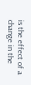is the effect of a change in the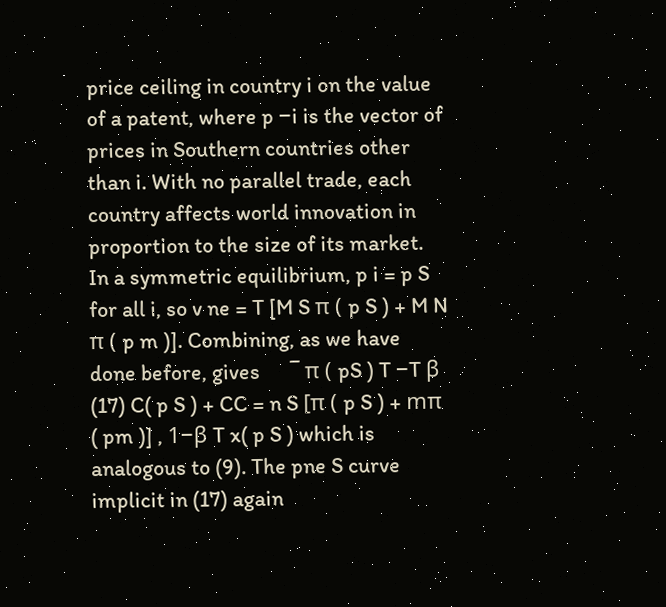price ceiling in country i on the value of a patent, where p −i is the vector of prices in Southern countries other than i. With no parallel trade, each country affects world innovation in proportion to the size of its market. In a symmetric equilibrium, p i = p S for all i, so v ne = T [M S π ( p S ) + M N π ( p m )]. Combining, as we have done before, gives      ¯ π ( pS ) T −T β (17) C( p S ) + CC = n S [π ( p S ) + mπ ( pm )] , 1−β T x( p S ) which is analogous to (9). The pne S curve implicit in (17) again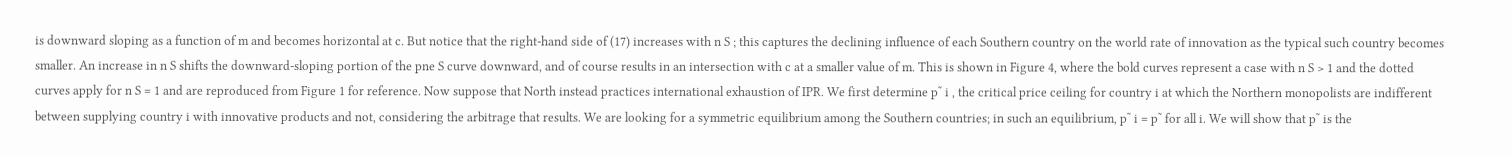is downward sloping as a function of m and becomes horizontal at c. But notice that the right-hand side of (17) increases with n S ; this captures the declining influence of each Southern country on the world rate of innovation as the typical such country becomes smaller. An increase in n S shifts the downward-sloping portion of the pne S curve downward, and of course results in an intersection with c at a smaller value of m. This is shown in Figure 4, where the bold curves represent a case with n S > 1 and the dotted curves apply for n S = 1 and are reproduced from Figure 1 for reference. Now suppose that North instead practices international exhaustion of IPR. We first determine p˜ i , the critical price ceiling for country i at which the Northern monopolists are indifferent between supplying country i with innovative products and not, considering the arbitrage that results. We are looking for a symmetric equilibrium among the Southern countries; in such an equilibrium, p˜ i = p˜ for all i. We will show that p˜ is the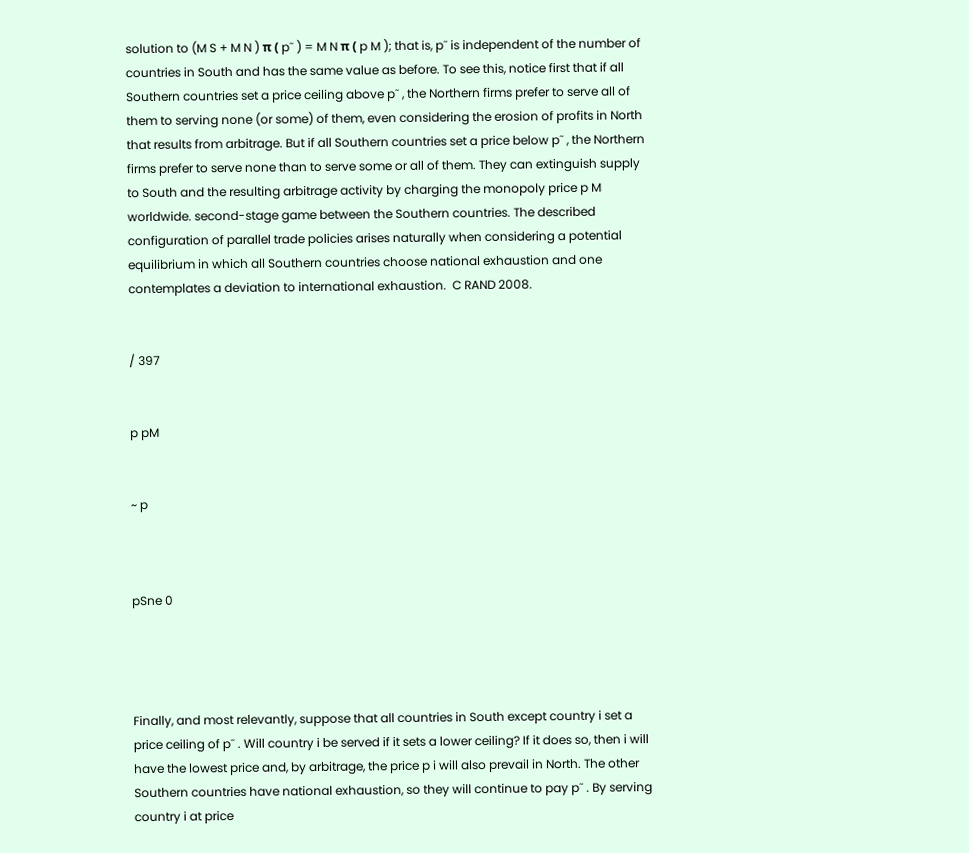solution to (M S + M N ) π ( p˜ ) = M N π ( p M ); that is, p˜ is independent of the number of countries in South and has the same value as before. To see this, notice first that if all Southern countries set a price ceiling above p˜ , the Northern firms prefer to serve all of them to serving none (or some) of them, even considering the erosion of profits in North that results from arbitrage. But if all Southern countries set a price below p˜ , the Northern firms prefer to serve none than to serve some or all of them. They can extinguish supply to South and the resulting arbitrage activity by charging the monopoly price p M worldwide. second-stage game between the Southern countries. The described configuration of parallel trade policies arises naturally when considering a potential equilibrium in which all Southern countries choose national exhaustion and one contemplates a deviation to international exhaustion.  C RAND 2008.


/ 397


p pM


~ p



pSne 0




Finally, and most relevantly, suppose that all countries in South except country i set a price ceiling of p˜ . Will country i be served if it sets a lower ceiling? If it does so, then i will have the lowest price and, by arbitrage, the price p i will also prevail in North. The other Southern countries have national exhaustion, so they will continue to pay p˜ . By serving country i at price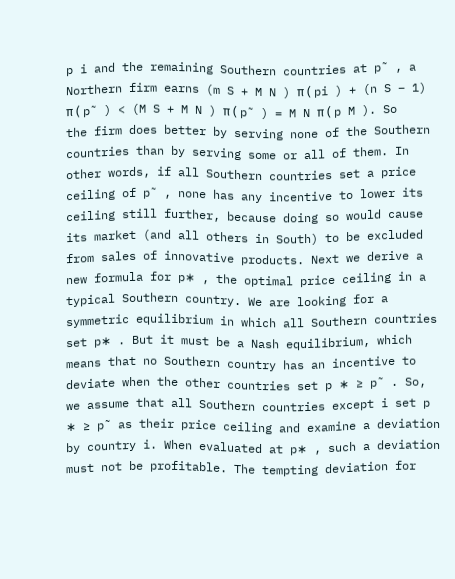p i and the remaining Southern countries at p˜ , a Northern firm earns (m S + M N ) π ( pi ) + (n S − 1) π ( p˜ ) < (M S + M N ) π ( p˜ ) = M N π ( p M ). So the firm does better by serving none of the Southern countries than by serving some or all of them. In other words, if all Southern countries set a price ceiling of p˜ , none has any incentive to lower its ceiling still further, because doing so would cause its market (and all others in South) to be excluded from sales of innovative products. Next we derive a new formula for p∗ , the optimal price ceiling in a typical Southern country. We are looking for a symmetric equilibrium in which all Southern countries set p∗ . But it must be a Nash equilibrium, which means that no Southern country has an incentive to deviate when the other countries set p ∗ ≥ p˜ . So, we assume that all Southern countries except i set p ∗ ≥ p˜ as their price ceiling and examine a deviation by country i. When evaluated at p∗ , such a deviation must not be profitable. The tempting deviation for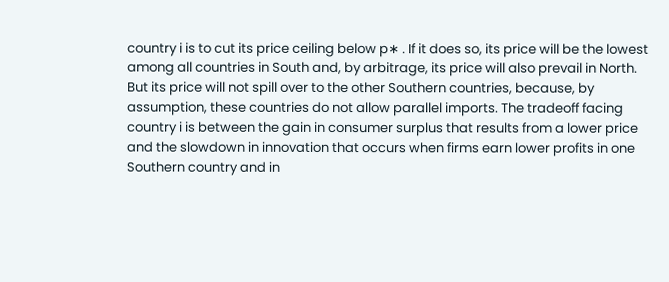country i is to cut its price ceiling below p∗ . If it does so, its price will be the lowest among all countries in South and, by arbitrage, its price will also prevail in North. But its price will not spill over to the other Southern countries, because, by assumption, these countries do not allow parallel imports. The tradeoff facing country i is between the gain in consumer surplus that results from a lower price and the slowdown in innovation that occurs when firms earn lower profits in one Southern country and in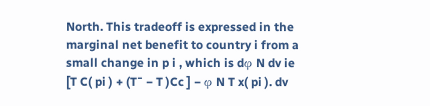North. This tradeoff is expressed in the marginal net benefit to country i from a small change in p i , which is dφ N dv ie [T C( pi ) + (T¯ − T )Cc ] − φ N T x( pi ). dv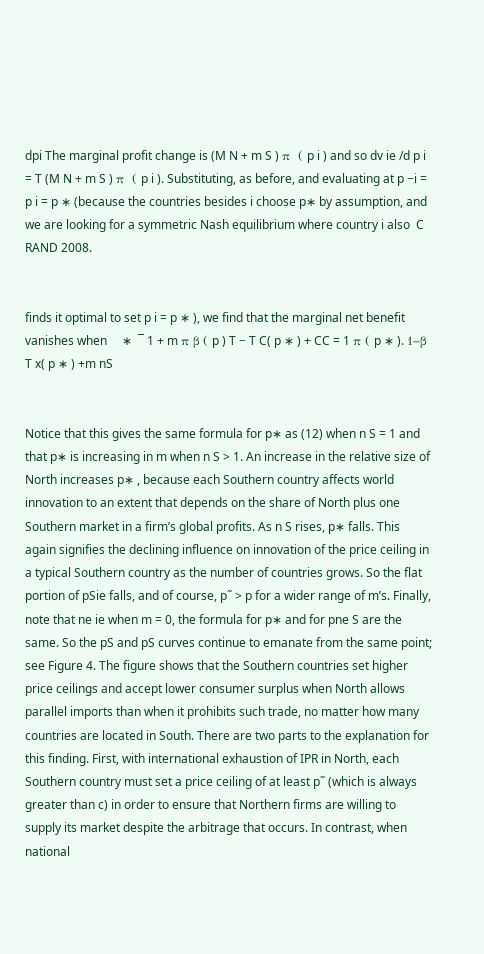dpi The marginal profit change is (M N + m S ) π  ( p i ) and so dv ie /d p i = T (M N + m S ) π  ( p i ). Substituting, as before, and evaluating at p −i = p i = p ∗ (because the countries besides i choose p∗ by assumption, and we are looking for a symmetric Nash equilibrium where country i also  C RAND 2008.


finds it optimal to set p i = p ∗ ), we find that the marginal net benefit vanishes when     ∗  ¯ 1 + m π β ( p ) T − T C( p ∗ ) + CC = 1 π ( p ∗ ). 1−β T x( p ∗ ) +m nS


Notice that this gives the same formula for p∗ as (12) when n S = 1 and that p∗ is increasing in m when n S > 1. An increase in the relative size of North increases p∗ , because each Southern country affects world innovation to an extent that depends on the share of North plus one Southern market in a firm’s global profits. As n S rises, p∗ falls. This again signifies the declining influence on innovation of the price ceiling in a typical Southern country as the number of countries grows. So the flat portion of pSie falls, and of course, p˜ > p for a wider range of m’s. Finally, note that ne ie when m = 0, the formula for p∗ and for pne S are the same. So the pS and pS curves continue to emanate from the same point; see Figure 4. The figure shows that the Southern countries set higher price ceilings and accept lower consumer surplus when North allows parallel imports than when it prohibits such trade, no matter how many countries are located in South. There are two parts to the explanation for this finding. First, with international exhaustion of IPR in North, each Southern country must set a price ceiling of at least p˜ (which is always greater than c) in order to ensure that Northern firms are willing to supply its market despite the arbitrage that occurs. In contrast, when national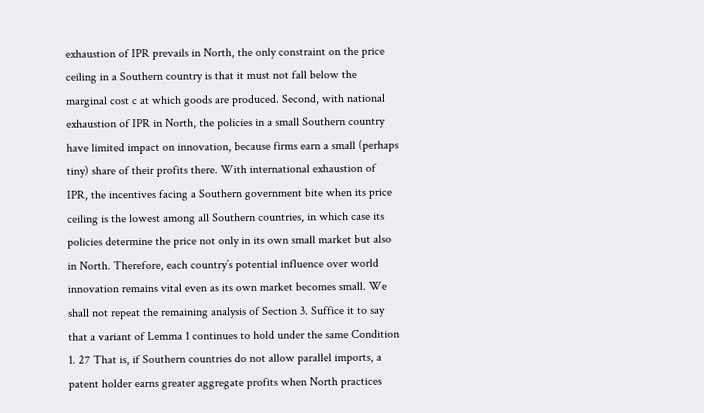exhaustion of IPR prevails in North, the only constraint on the price ceiling in a Southern country is that it must not fall below the marginal cost c at which goods are produced. Second, with national exhaustion of IPR in North, the policies in a small Southern country have limited impact on innovation, because firms earn a small (perhaps tiny) share of their profits there. With international exhaustion of IPR, the incentives facing a Southern government bite when its price ceiling is the lowest among all Southern countries, in which case its policies determine the price not only in its own small market but also in North. Therefore, each country’s potential influence over world innovation remains vital even as its own market becomes small. We shall not repeat the remaining analysis of Section 3. Suffice it to say that a variant of Lemma 1 continues to hold under the same Condition 1. 27 That is, if Southern countries do not allow parallel imports, a patent holder earns greater aggregate profits when North practices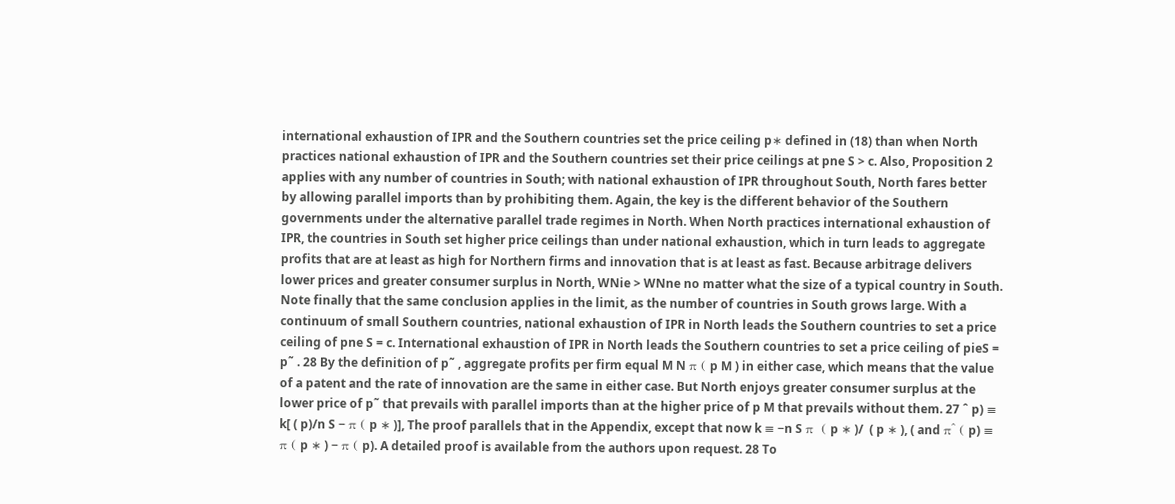international exhaustion of IPR and the Southern countries set the price ceiling p∗ defined in (18) than when North practices national exhaustion of IPR and the Southern countries set their price ceilings at pne S > c. Also, Proposition 2 applies with any number of countries in South; with national exhaustion of IPR throughout South, North fares better by allowing parallel imports than by prohibiting them. Again, the key is the different behavior of the Southern governments under the alternative parallel trade regimes in North. When North practices international exhaustion of IPR, the countries in South set higher price ceilings than under national exhaustion, which in turn leads to aggregate profits that are at least as high for Northern firms and innovation that is at least as fast. Because arbitrage delivers lower prices and greater consumer surplus in North, WNie > WNne no matter what the size of a typical country in South. Note finally that the same conclusion applies in the limit, as the number of countries in South grows large. With a continuum of small Southern countries, national exhaustion of IPR in North leads the Southern countries to set a price ceiling of pne S = c. International exhaustion of IPR in North leads the Southern countries to set a price ceiling of pieS = p˜ . 28 By the definition of p˜ , aggregate profits per firm equal M N π ( p M ) in either case, which means that the value of a patent and the rate of innovation are the same in either case. But North enjoys greater consumer surplus at the lower price of p˜ that prevails with parallel imports than at the higher price of p M that prevails without them. 27 ˆ p) ≡ k[ ( p)/n S − π ( p ∗ )], The proof parallels that in the Appendix, except that now k ≡ −n S π  ( p ∗ )/  ( p ∗ ), ( and πˆ ( p) ≡ π ( p ∗ ) − π ( p). A detailed proof is available from the authors upon request. 28 To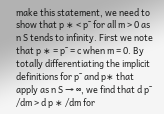make this statement, we need to show that p ∗ < p˜ for all m > 0 as n S tends to infinity. First we note that p ∗ = p˜ = c when m = 0. By totally differentiating the implicit definitions for p˜ and p∗ that apply as n S → ∞, we find that d p˜ /dm > d p ∗ /dm for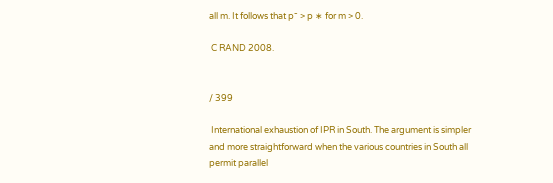all m. It follows that p˜ > p ∗ for m > 0.

 C RAND 2008.


/ 399

 International exhaustion of IPR in South. The argument is simpler and more straightforward when the various countries in South all permit parallel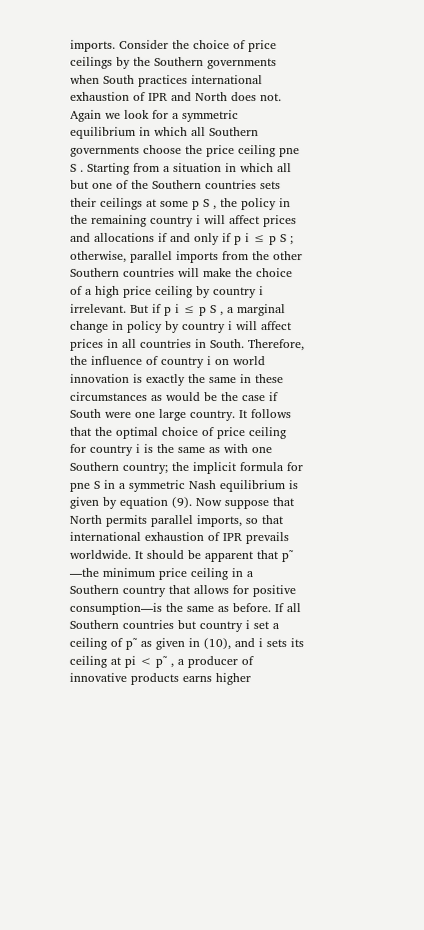imports. Consider the choice of price ceilings by the Southern governments when South practices international exhaustion of IPR and North does not. Again we look for a symmetric equilibrium in which all Southern governments choose the price ceiling pne S . Starting from a situation in which all but one of the Southern countries sets their ceilings at some p S , the policy in the remaining country i will affect prices and allocations if and only if p i ≤ p S ; otherwise, parallel imports from the other Southern countries will make the choice of a high price ceiling by country i irrelevant. But if p i ≤ p S , a marginal change in policy by country i will affect prices in all countries in South. Therefore, the influence of country i on world innovation is exactly the same in these circumstances as would be the case if South were one large country. It follows that the optimal choice of price ceiling for country i is the same as with one Southern country; the implicit formula for pne S in a symmetric Nash equilibrium is given by equation (9). Now suppose that North permits parallel imports, so that international exhaustion of IPR prevails worldwide. It should be apparent that p˜ —the minimum price ceiling in a Southern country that allows for positive consumption—is the same as before. If all Southern countries but country i set a ceiling of p˜ as given in (10), and i sets its ceiling at pi < p˜ , a producer of innovative products earns higher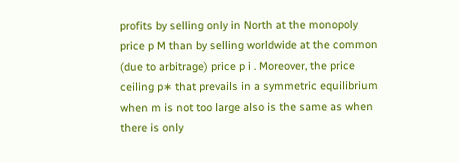profits by selling only in North at the monopoly price p M than by selling worldwide at the common (due to arbitrage) price p i . Moreover, the price ceiling p∗ that prevails in a symmetric equilibrium when m is not too large also is the same as when there is only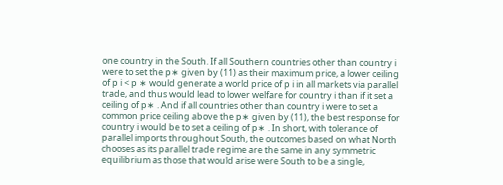one country in the South. If all Southern countries other than country i were to set the p∗ given by (11) as their maximum price, a lower ceiling of p i < p ∗ would generate a world price of p i in all markets via parallel trade, and thus would lead to lower welfare for country i than if it set a ceiling of p∗ . And if all countries other than country i were to set a common price ceiling above the p∗ given by (11), the best response for country i would be to set a ceiling of p∗ . In short, with tolerance of parallel imports throughout South, the outcomes based on what North chooses as its parallel trade regime are the same in any symmetric equilibrium as those that would arise were South to be a single,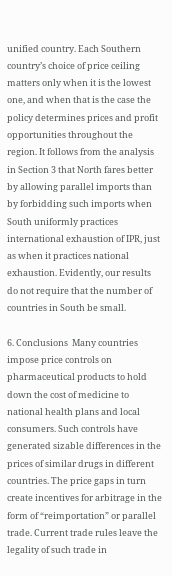unified country. Each Southern country’s choice of price ceiling matters only when it is the lowest one, and when that is the case the policy determines prices and profit opportunities throughout the region. It follows from the analysis in Section 3 that North fares better by allowing parallel imports than by forbidding such imports when South uniformly practices international exhaustion of IPR, just as when it practices national exhaustion. Evidently, our results do not require that the number of countries in South be small.

6. Conclusions  Many countries impose price controls on pharmaceutical products to hold down the cost of medicine to national health plans and local consumers. Such controls have generated sizable differences in the prices of similar drugs in different countries. The price gaps in turn create incentives for arbitrage in the form of “reimportation” or parallel trade. Current trade rules leave the legality of such trade in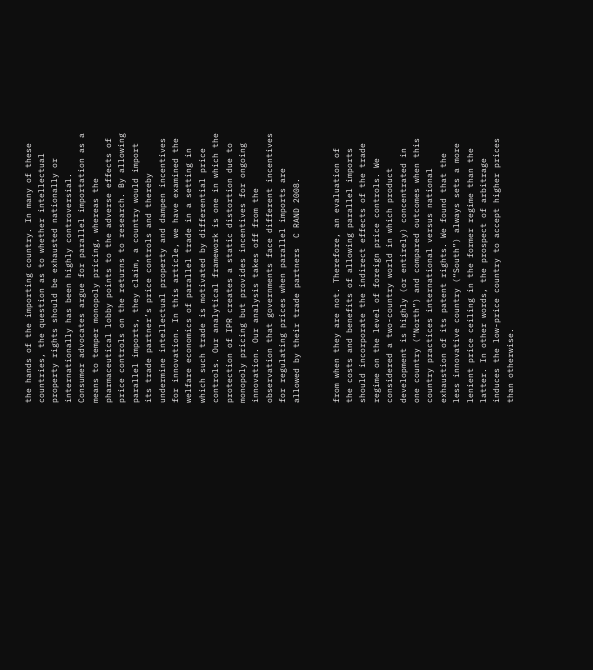the hands of the importing country. In many of these countries, the question as to whether intellectual property rights should be exhausted nationally or internationally has been highly controversial. Consumer advocates argue for parallel importation as a means to temper monopoly pricing, whereas the pharmaceutical lobby points to the adverse effects of price controls on the returns to research. By allowing parallel imports, they claim, a country would import its trade partner’s price controls and thereby undermine intellectual property and dampen incentives for innovation. In this article, we have examined the welfare economics of parallel trade in a setting in which such trade is motivated by differential price controls. Our analytical framework is one in which the protection of IPR creates a static distortion due to monopoly pricing but provides incentives for ongoing innovation. Our analysis takes off from the observation that governments face different incentives for regulating prices when parallel imports are allowed by their trade partners  C RAND 2008.


from when they are not. Therefore, an evaluation of the costs and benefits of allowing parallel imports should incorporate the indirect effects of the trade regime on the level of foreign price controls. We considered a two-country world in which product development is highly (or entirely) concentrated in one country (“North”) and compared outcomes when this country practices international versus national exhaustion of its patent rights. We found that the less innovative country (“South”) always sets a more lenient price ceiling in the former regime than the latter. In other words, the prospect of arbitrage induces the low-price country to accept higher prices than otherwise.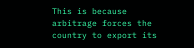This is because arbitrage forces the country to export its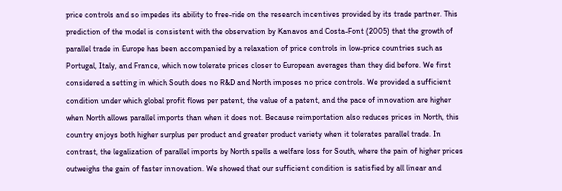price controls and so impedes its ability to free-ride on the research incentives provided by its trade partner. This prediction of the model is consistent with the observation by Kanavos and Costa-Font (2005) that the growth of parallel trade in Europe has been accompanied by a relaxation of price controls in low-price countries such as Portugal, Italy, and France, which now tolerate prices closer to European averages than they did before. We first considered a setting in which South does no R&D and North imposes no price controls. We provided a sufficient condition under which global profit flows per patent, the value of a patent, and the pace of innovation are higher when North allows parallel imports than when it does not. Because reimportation also reduces prices in North, this country enjoys both higher surplus per product and greater product variety when it tolerates parallel trade. In contrast, the legalization of parallel imports by North spells a welfare loss for South, where the pain of higher prices outweighs the gain of faster innovation. We showed that our sufficient condition is satisfied by all linear and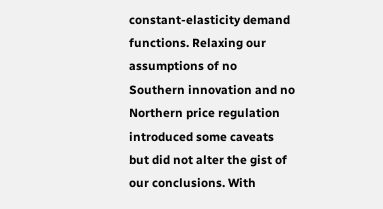constant-elasticity demand functions. Relaxing our assumptions of no Southern innovation and no Northern price regulation introduced some caveats but did not alter the gist of our conclusions. With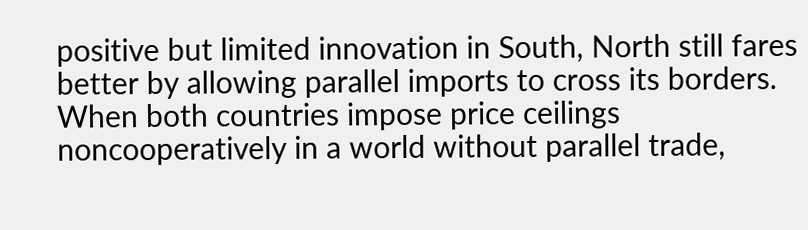positive but limited innovation in South, North still fares better by allowing parallel imports to cross its borders. When both countries impose price ceilings noncooperatively in a world without parallel trade,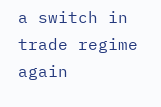a switch in trade regime again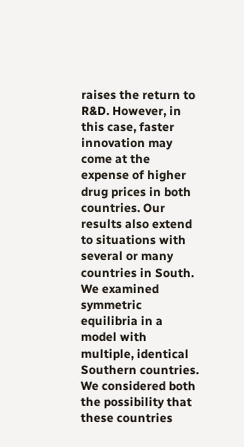raises the return to R&D. However, in this case, faster innovation may come at the expense of higher drug prices in both countries. Our results also extend to situations with several or many countries in South. We examined symmetric equilibria in a model with multiple, identical Southern countries. We considered both the possibility that these countries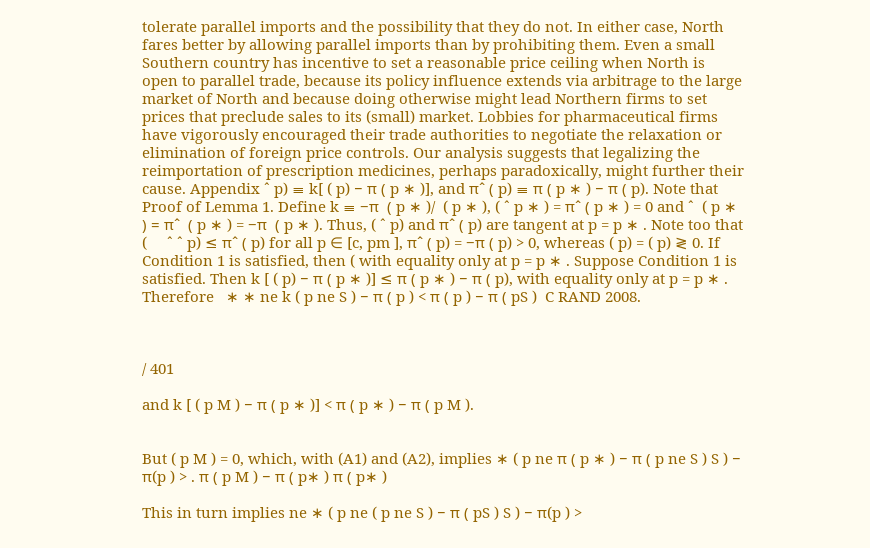tolerate parallel imports and the possibility that they do not. In either case, North fares better by allowing parallel imports than by prohibiting them. Even a small Southern country has incentive to set a reasonable price ceiling when North is open to parallel trade, because its policy influence extends via arbitrage to the large market of North and because doing otherwise might lead Northern firms to set prices that preclude sales to its (small) market. Lobbies for pharmaceutical firms have vigorously encouraged their trade authorities to negotiate the relaxation or elimination of foreign price controls. Our analysis suggests that legalizing the reimportation of prescription medicines, perhaps paradoxically, might further their cause. Appendix ˆ p) ≡ k[ ( p) − π ( p ∗ )], and πˆ ( p) ≡ π ( p ∗ ) − π ( p). Note that  Proof of Lemma 1. Define k ≡ −π  ( p ∗ )/  ( p ∗ ), ( ˆ p ∗ ) = πˆ ( p ∗ ) = 0 and ˆ  ( p ∗ ) = πˆ  ( p ∗ ) = −π  ( p ∗ ). Thus, ( ˆ p) and πˆ ( p) are tangent at p = p ∗ . Note too that (     ˆ ˆ p) ≤ πˆ ( p) for all p ∈ [c, pm ], πˆ ( p) = −π ( p) > 0, whereas ( p) = ( p) ≷ 0. If Condition 1 is satisfied, then ( with equality only at p = p ∗ . Suppose Condition 1 is satisfied. Then k [ ( p) − π ( p ∗ )] ≤ π ( p ∗ ) − π ( p), with equality only at p = p ∗ . Therefore   ∗ ∗ ne k ( p ne S ) − π ( p ) < π ( p ) − π ( pS )  C RAND 2008.



/ 401

and k [ ( p M ) − π ( p ∗ )] < π ( p ∗ ) − π ( p M ).


But ( p M ) = 0, which, with (A1) and (A2), implies ∗ ( p ne π ( p ∗ ) − π ( p ne S ) S ) − π(p ) > . π ( p M ) − π ( p∗ ) π ( p∗ )

This in turn implies ne ∗ ( p ne ( p ne S ) − π ( pS ) S ) − π(p ) >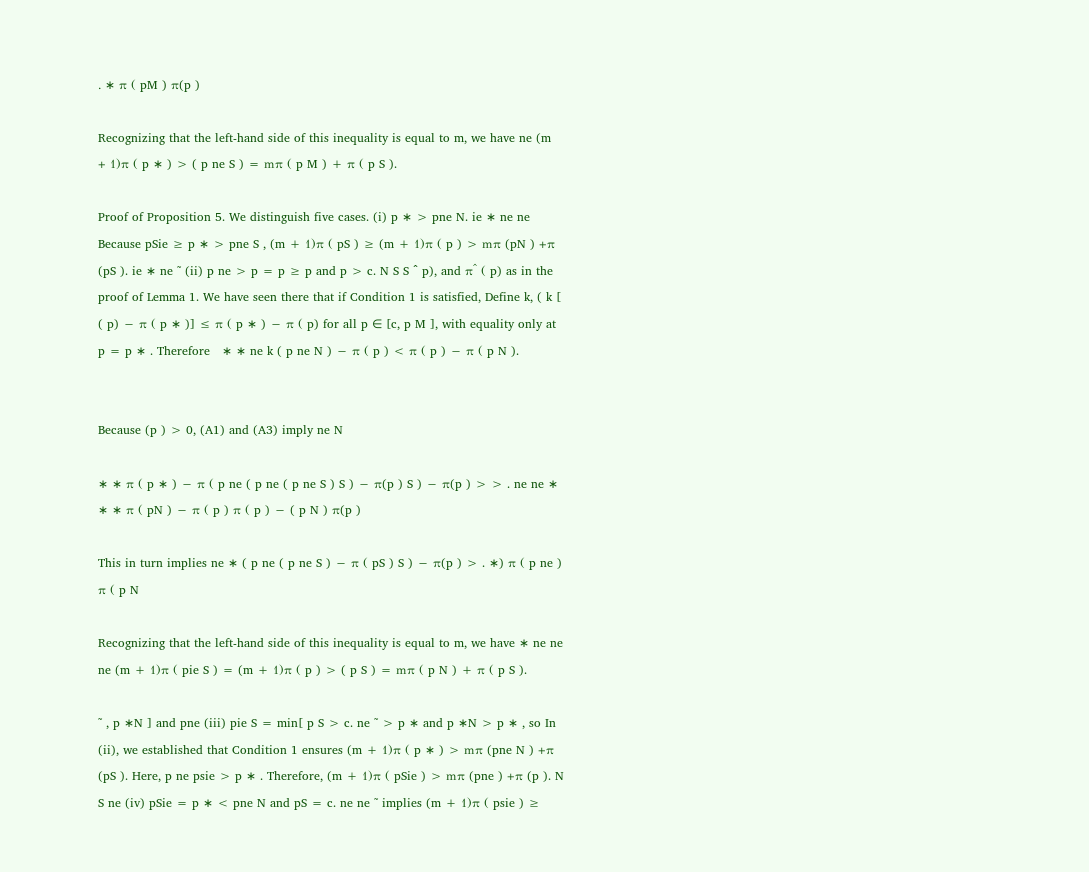. ∗ π ( pM ) π(p )

Recognizing that the left-hand side of this inequality is equal to m, we have ne (m + 1)π ( p ∗ ) > ( p ne S ) = mπ ( p M ) + π ( p S ).

Proof of Proposition 5. We distinguish five cases. (i) p ∗ > pne N. ie ∗ ne ne Because pSie ≥ p ∗ > pne S , (m + 1)π ( pS ) ≥ (m + 1)π ( p ) > mπ (pN ) +π (pS ). ie ∗ ne ˜ (ii) p ne > p = p ≥ p and p > c. N S S ˆ p), and πˆ ( p) as in the proof of Lemma 1. We have seen there that if Condition 1 is satisfied, Define k, ( k [ ( p) − π ( p ∗ )] ≤ π ( p ∗ ) − π ( p) for all p ∈ [c, p M ], with equality only at p = p ∗ . Therefore   ∗ ∗ ne k ( p ne N ) − π ( p ) < π ( p ) − π ( p N ).


Because (p ) > 0, (A1) and (A3) imply ne N

∗ ∗ π ( p ∗ ) − π ( p ne ( p ne ( p ne S ) S ) − π(p ) S ) − π(p ) > > . ne ne ∗ ∗ ∗ π ( pN ) − π ( p ) π ( p ) − ( p N ) π(p )

This in turn implies ne ∗ ( p ne ( p ne S ) − π ( pS ) S ) − π(p ) > . ∗) π ( p ne ) π ( p N

Recognizing that the left-hand side of this inequality is equal to m, we have ∗ ne ne ne (m + 1)π ( pie S ) = (m + 1)π ( p ) > ( p S ) = mπ ( p N ) + π ( p S ).

˜ , p ∗N ] and pne (iii) pie S = min[ p S > c. ne ˜ > p ∗ and p ∗N > p ∗ , so In (ii), we established that Condition 1 ensures (m + 1)π ( p ∗ ) > mπ (pne N ) +π (pS ). Here, p ne psie > p ∗ . Therefore, (m + 1)π ( pSie ) > mπ (pne ) +π (p ). N S ne (iv) pSie = p ∗ < pne N and pS = c. ne ne ˜ implies (m + 1)π ( psie ) ≥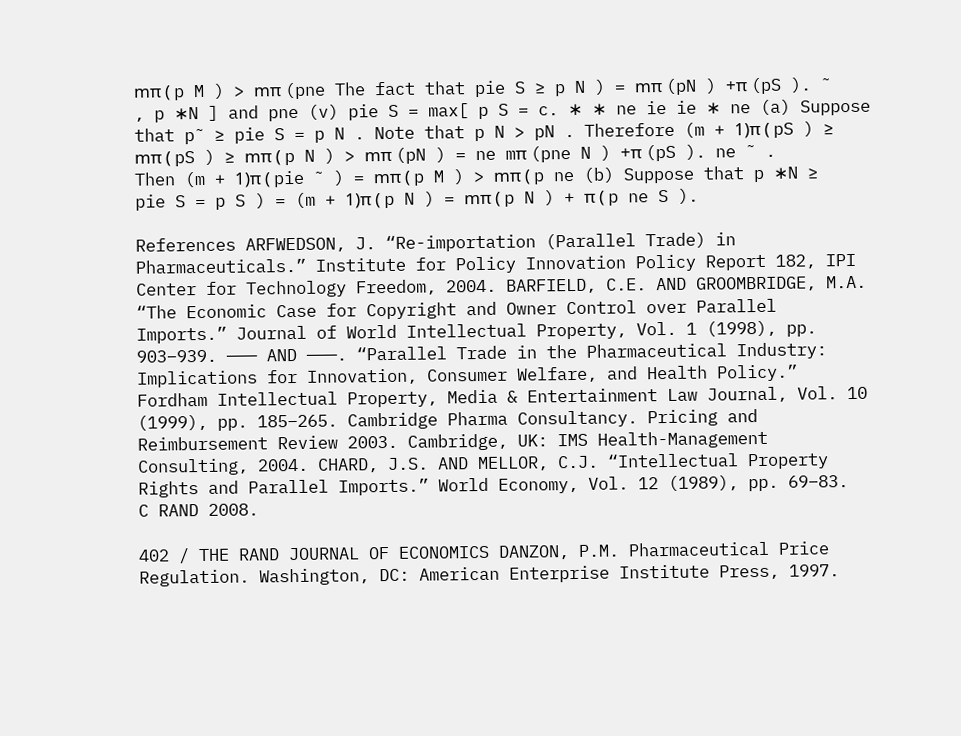mπ ( p M ) > mπ (pne The fact that pie S ≥ p N ) = mπ (pN ) +π (pS ). ˜ , p ∗N ] and pne (v) pie S = max[ p S = c. ∗ ∗ ne ie ie ∗ ne (a) Suppose that p˜ ≥ pie S = p N . Note that p N > pN . Therefore (m + 1)π ( pS ) ≥ mπ ( pS ) ≥ mπ ( p N ) > mπ (pN ) = ne mπ (pne N ) +π (pS ). ne ˜ . Then (m + 1)π ( pie ˜ ) = mπ ( p M ) > mπ ( p ne (b) Suppose that p ∗N ≥ pie S = p S ) = (m + 1)π ( p N ) = mπ ( p N ) + π ( p ne S ).

References ARFWEDSON, J. “Re-importation (Parallel Trade) in Pharmaceuticals.” Institute for Policy Innovation Policy Report 182, IPI Center for Technology Freedom, 2004. BARFIELD, C.E. AND GROOMBRIDGE, M.A. “The Economic Case for Copyright and Owner Control over Parallel Imports.” Journal of World Intellectual Property, Vol. 1 (1998), pp. 903–939. ——— AND ———. “Parallel Trade in the Pharmaceutical Industry: Implications for Innovation, Consumer Welfare, and Health Policy.” Fordham Intellectual Property, Media & Entertainment Law Journal, Vol. 10 (1999), pp. 185–265. Cambridge Pharma Consultancy. Pricing and Reimbursement Review 2003. Cambridge, UK: IMS Health-Management Consulting, 2004. CHARD, J.S. AND MELLOR, C.J. “Intellectual Property Rights and Parallel Imports.” World Economy, Vol. 12 (1989), pp. 69–83.  C RAND 2008.

402 / THE RAND JOURNAL OF ECONOMICS DANZON, P.M. Pharmaceutical Price Regulation. Washington, DC: American Enterprise Institute Press, 1997.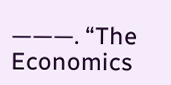———. “The Economics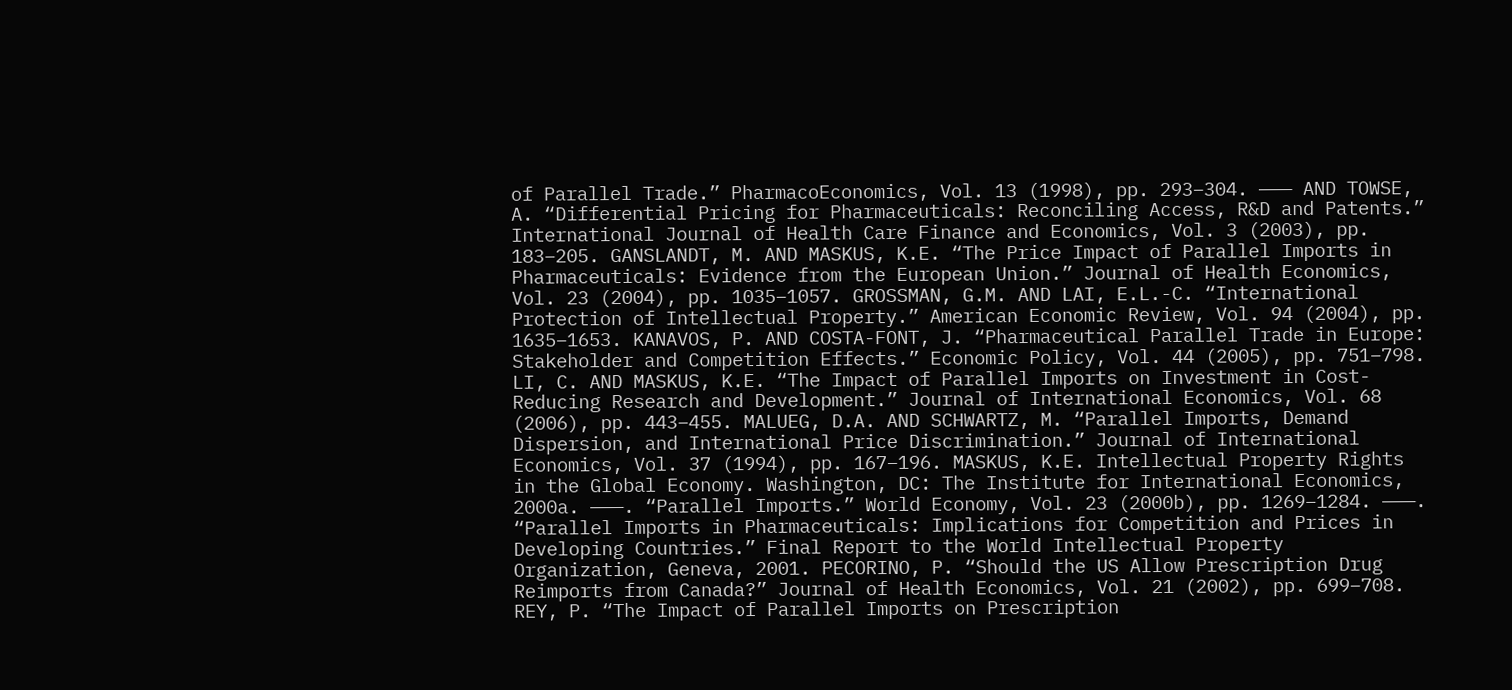of Parallel Trade.” PharmacoEconomics, Vol. 13 (1998), pp. 293–304. ——— AND TOWSE, A. “Differential Pricing for Pharmaceuticals: Reconciling Access, R&D and Patents.” International Journal of Health Care Finance and Economics, Vol. 3 (2003), pp. 183–205. GANSLANDT, M. AND MASKUS, K.E. “The Price Impact of Parallel Imports in Pharmaceuticals: Evidence from the European Union.” Journal of Health Economics, Vol. 23 (2004), pp. 1035–1057. GROSSMAN, G.M. AND LAI, E.L.-C. “International Protection of Intellectual Property.” American Economic Review, Vol. 94 (2004), pp. 1635–1653. KANAVOS, P. AND COSTA-FONT, J. “Pharmaceutical Parallel Trade in Europe: Stakeholder and Competition Effects.” Economic Policy, Vol. 44 (2005), pp. 751–798. LI, C. AND MASKUS, K.E. “The Impact of Parallel Imports on Investment in Cost-Reducing Research and Development.” Journal of International Economics, Vol. 68 (2006), pp. 443–455. MALUEG, D.A. AND SCHWARTZ, M. “Parallel Imports, Demand Dispersion, and International Price Discrimination.” Journal of International Economics, Vol. 37 (1994), pp. 167–196. MASKUS, K.E. Intellectual Property Rights in the Global Economy. Washington, DC: The Institute for International Economics, 2000a. ———. “Parallel Imports.” World Economy, Vol. 23 (2000b), pp. 1269–1284. ———. “Parallel Imports in Pharmaceuticals: Implications for Competition and Prices in Developing Countries.” Final Report to the World Intellectual Property Organization, Geneva, 2001. PECORINO, P. “Should the US Allow Prescription Drug Reimports from Canada?” Journal of Health Economics, Vol. 21 (2002), pp. 699–708. REY, P. “The Impact of Parallel Imports on Prescription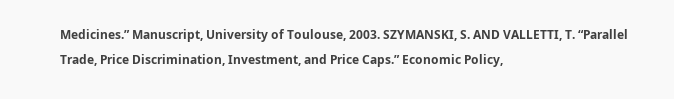Medicines.” Manuscript, University of Toulouse, 2003. SZYMANSKI, S. AND VALLETTI, T. “Parallel Trade, Price Discrimination, Investment, and Price Caps.” Economic Policy,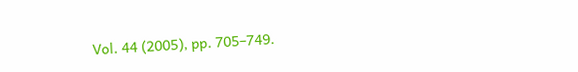Vol. 44 (2005), pp. 705–749.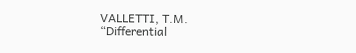VALLETTI, T.M. “Differential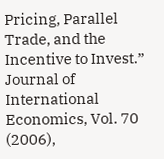Pricing, Parallel Trade, and the Incentive to Invest.” Journal of International Economics, Vol. 70 (2006),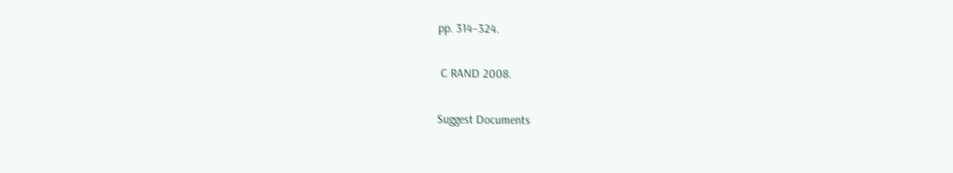pp. 314–324.

 C RAND 2008.

Suggest Documents